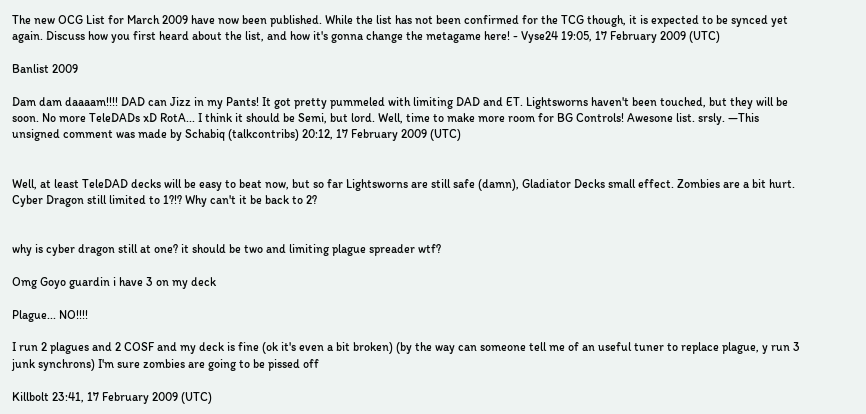The new OCG List for March 2009 have now been published. While the list has not been confirmed for the TCG though, it is expected to be synced yet again. Discuss how you first heard about the list, and how it's gonna change the metagame here! - Vyse24 19:05, 17 February 2009 (UTC)

Banlist 2009

Dam dam daaaam!!!! DAD can Jizz in my Pants! It got pretty pummeled with limiting DAD and ET. Lightsworns haven't been touched, but they will be soon. No more TeleDADs xD RotA... I think it should be Semi, but lord. Well, time to make more room for BG Controls! Awesone list. srsly. —This unsigned comment was made by Schabiq (talkcontribs) 20:12, 17 February 2009 (UTC)


Well, at least TeleDAD decks will be easy to beat now, but so far Lightsworns are still safe (damn), Gladiator Decks small effect. Zombies are a bit hurt. Cyber Dragon still limited to 1?!? Why can't it be back to 2?


why is cyber dragon still at one? it should be two and limiting plague spreader wtf?

Omg Goyo guardin i have 3 on my deck

Plague... NO!!!!

I run 2 plagues and 2 COSF and my deck is fine (ok it's even a bit broken) (by the way can someone tell me of an useful tuner to replace plague, y run 3 junk synchrons) I'm sure zombies are going to be pissed off

Killbolt 23:41, 17 February 2009 (UTC)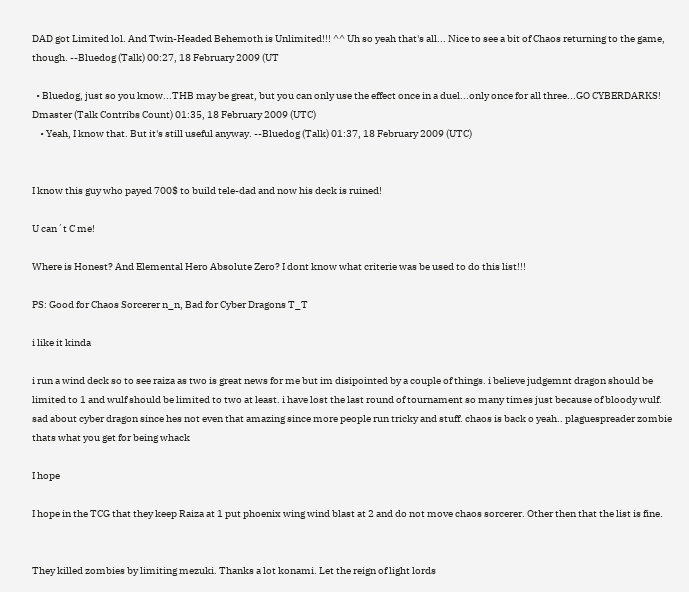DAD got Limited lol. And Twin-Headed Behemoth is Unlimited!!! ^^ Uh so yeah that's all... Nice to see a bit of Chaos returning to the game, though. --Bluedog (Talk) 00:27, 18 February 2009 (UT

  • Bluedog, just so you know...THB may be great, but you can only use the effect once in a duel...only once for all three...GO CYBERDARKS! Dmaster (Talk Contribs Count) 01:35, 18 February 2009 (UTC)
    • Yeah, I know that. But it's still useful anyway. --Bluedog (Talk) 01:37, 18 February 2009 (UTC)


I know this guy who payed 700$ to build tele-dad and now his deck is ruined!

U can´t C me!

Where is Honest? And Elemental Hero Absolute Zero? I dont know what criterie was be used to do this list!!!

PS: Good for Chaos Sorcerer n_n, Bad for Cyber Dragons T_T

i like it kinda

i run a wind deck so to see raiza as two is great news for me but im disipointed by a couple of things. i believe judgemnt dragon should be limited to 1 and wulf should be limited to two at least. i have lost the last round of tournament so many times just because of bloody wulf. sad about cyber dragon since hes not even that amazing since more people run tricky and stuff. chaos is back o yeah.. plaguespreader zombie thats what you get for being whack

I hope

I hope in the TCG that they keep Raiza at 1 put phoenix wing wind blast at 2 and do not move chaos sorcerer. Other then that the list is fine.


They killed zombies by limiting mezuki. Thanks a lot konami. Let the reign of light lords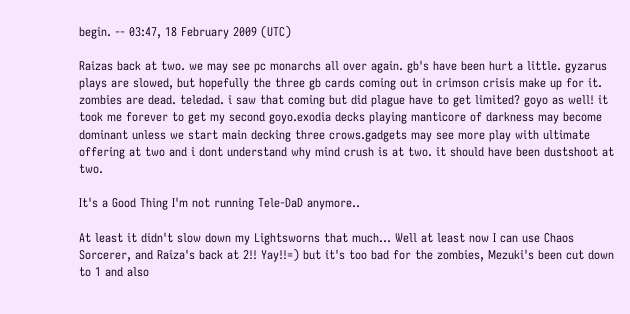begin. -- 03:47, 18 February 2009 (UTC)

Raizas back at two. we may see pc monarchs all over again. gb's have been hurt a little. gyzarus plays are slowed, but hopefully the three gb cards coming out in crimson crisis make up for it. zombies are dead. teledad. i saw that coming but did plague have to get limited? goyo as well! it took me forever to get my second goyo.exodia decks playing manticore of darkness may become dominant unless we start main decking three crows.gadgets may see more play with ultimate offering at two and i dont understand why mind crush is at two. it should have been dustshoot at two.

It's a Good Thing I'm not running Tele-DaD anymore..

At least it didn't slow down my Lightsworns that much... Well at least now I can use Chaos Sorcerer, and Raiza's back at 2!! Yay!!=) but it's too bad for the zombies, Mezuki's been cut down to 1 and also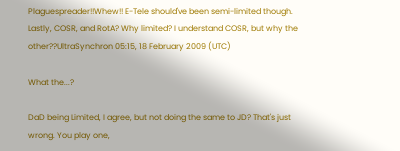Plaguespreader!!Whew!! E-Tele should've been semi-limited though. Lastly, COSR, and RotA? Why limited? I understand COSR, but why the other??UltraSynchron 05:15, 18 February 2009 (UTC)

What the...?

DaD being Limited, I agree, but not doing the same to JD? That's just wrong. You play one,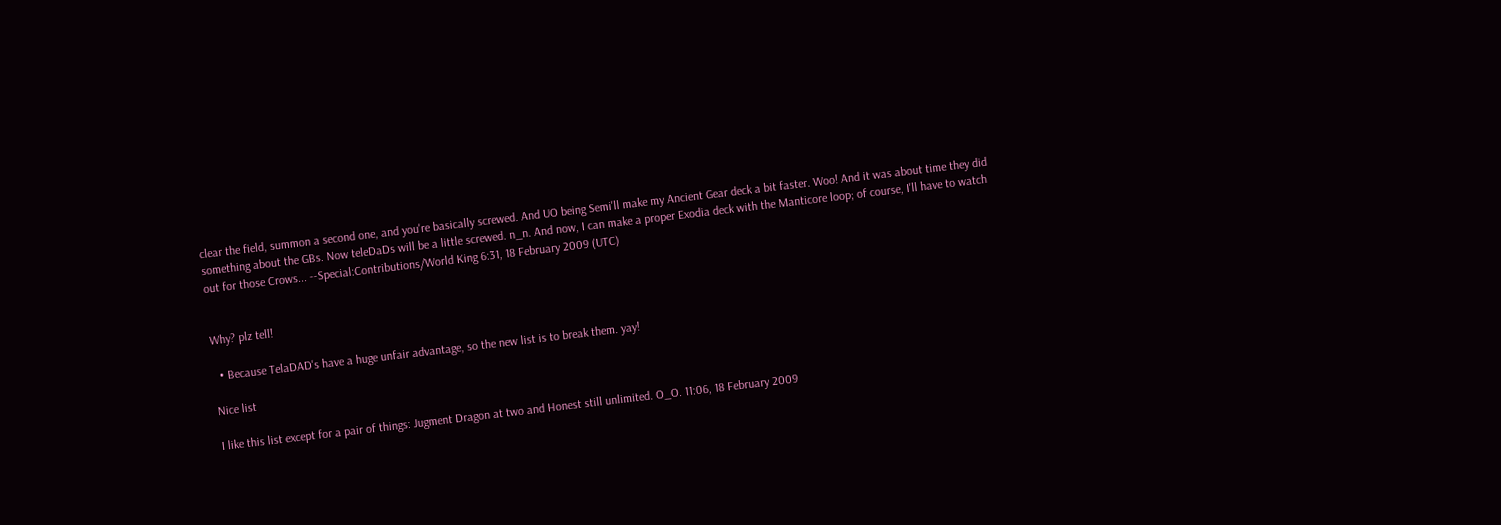clear the field, summon a second one, and you're basically screwed. And UO being Semi'll make my Ancient Gear deck a bit faster. Woo! And it was about time they did something about the GBs. Now teleDaDs will be a little screwed. n_n. And now, I can make a proper Exodia deck with the Manticore loop; of course, I'll have to watch out for those Crows... --Special:Contributions/World King 6:31, 18 February 2009 (UTC)


Why? plz tell!

  • Because TelaDAD's have a huge unfair advantage, so the new list is to break them. yay!

Nice list

I like this list except for a pair of things: Jugment Dragon at two and Honest still unlimited. O_O. 11:06, 18 February 2009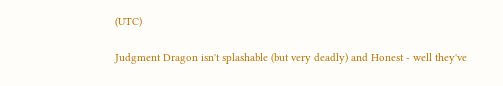(UTC)

Judgment Dragon isn't splashable (but very deadly) and Honest - well they've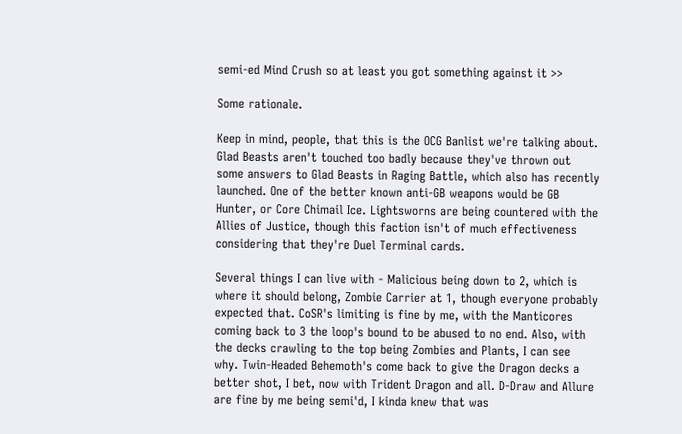semi-ed Mind Crush so at least you got something against it >>

Some rationale.

Keep in mind, people, that this is the OCG Banlist we're talking about. Glad Beasts aren't touched too badly because they've thrown out some answers to Glad Beasts in Raging Battle, which also has recently launched. One of the better known anti-GB weapons would be GB Hunter, or Core Chimail Ice. Lightsworns are being countered with the Allies of Justice, though this faction isn't of much effectiveness considering that they're Duel Terminal cards.

Several things I can live with - Malicious being down to 2, which is where it should belong, Zombie Carrier at 1, though everyone probably expected that. CoSR's limiting is fine by me, with the Manticores coming back to 3 the loop's bound to be abused to no end. Also, with the decks crawling to the top being Zombies and Plants, I can see why. Twin-Headed Behemoth's come back to give the Dragon decks a better shot, I bet, now with Trident Dragon and all. D-Draw and Allure are fine by me being semi'd, I kinda knew that was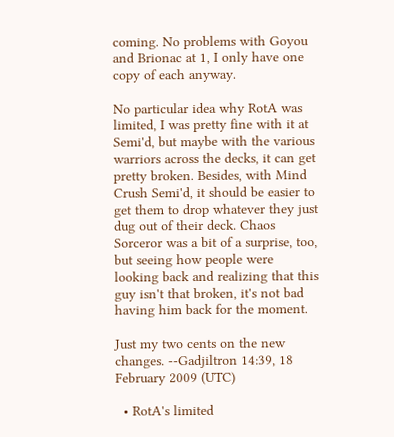coming. No problems with Goyou and Brionac at 1, I only have one copy of each anyway.

No particular idea why RotA was limited, I was pretty fine with it at Semi'd, but maybe with the various warriors across the decks, it can get pretty broken. Besides, with Mind Crush Semi'd, it should be easier to get them to drop whatever they just dug out of their deck. Chaos Sorceror was a bit of a surprise, too, but seeing how people were looking back and realizing that this guy isn't that broken, it's not bad having him back for the moment.

Just my two cents on the new changes. --Gadjiltron 14:39, 18 February 2009 (UTC)

  • RotA's limited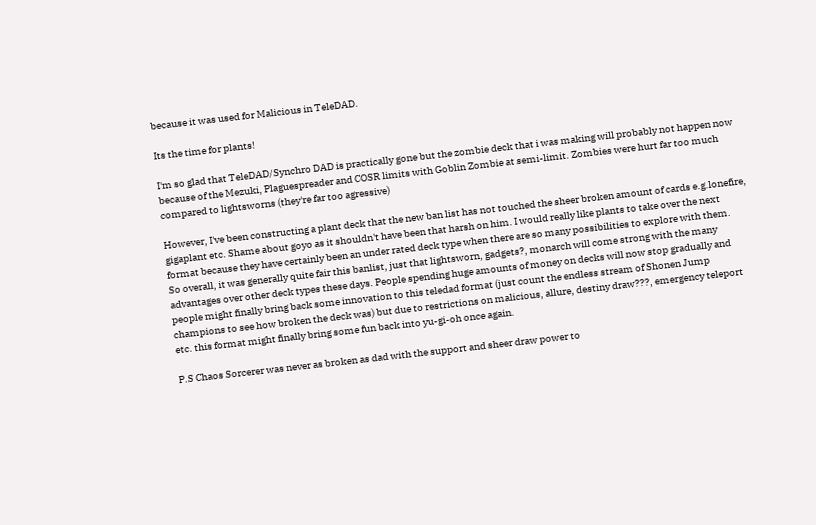because it was used for Malicious in TeleDAD.

Its the time for plants!

I'm so glad that TeleDAD/Synchro DAD is practically gone but the zombie deck that i was making will probably not happen now because of the Mezuki, Plaguespreader and COSR limits with Goblin Zombie at semi-limit. Zombies were hurt far too much compared to lightsworns (they're far too agressive)

However, I've been constructing a plant deck that the new ban list has not touched the sheer broken amount of cards e.g.lonefire, gigaplant etc. Shame about goyo as it shouldn't have been that harsh on him. I would really like plants to take over the next format because they have certainly been an under rated deck type when there are so many possibilities to explore with them.
So overall, it was generally quite fair this banlist, just that lightsworn, gadgets?, monarch will come strong with the many advantages over other deck types these days. People spending huge amounts of money on decks will now stop gradually and people might finally bring back some innovation to this teledad format (just count the endless stream of Shonen Jump champions to see how broken the deck was) but due to restrictions on malicious, allure, destiny draw???, emergency teleport etc. this format might finally bring some fun back into yu-gi-oh once again.

P.S Chaos Sorcerer was never as broken as dad with the support and sheer draw power to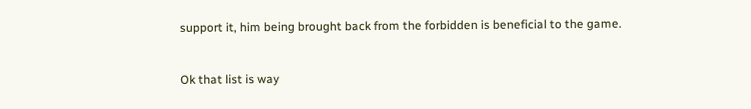support it, him being brought back from the forbidden is beneficial to the game.


Ok that list is way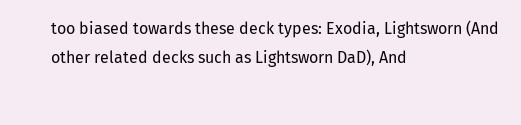too biased towards these deck types: Exodia, Lightsworn (And other related decks such as Lightsworn DaD), And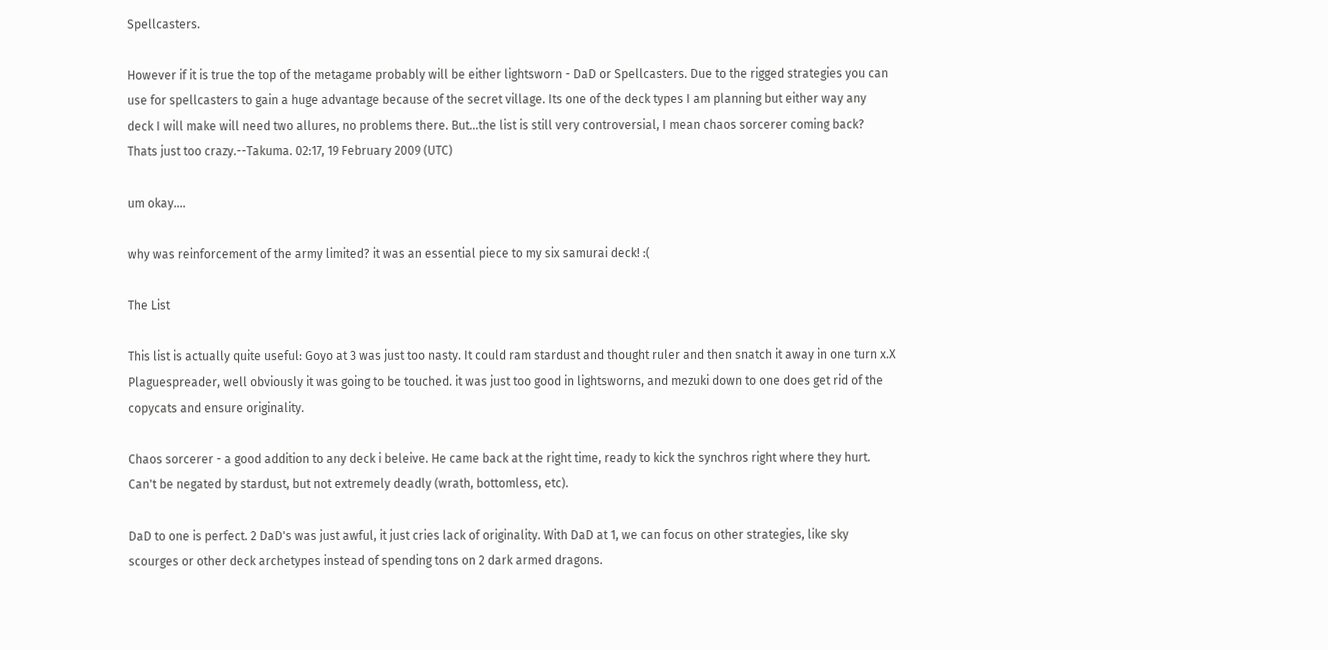Spellcasters.

However if it is true the top of the metagame probably will be either lightsworn - DaD or Spellcasters. Due to the rigged strategies you can use for spellcasters to gain a huge advantage because of the secret village. Its one of the deck types I am planning but either way any deck I will make will need two allures, no problems there. But...the list is still very controversial, I mean chaos sorcerer coming back? Thats just too crazy.--Takuma. 02:17, 19 February 2009 (UTC)

um okay....

why was reinforcement of the army limited? it was an essential piece to my six samurai deck! :(

The List

This list is actually quite useful: Goyo at 3 was just too nasty. It could ram stardust and thought ruler and then snatch it away in one turn x.X Plaguespreader, well obviously it was going to be touched. it was just too good in lightsworns, and mezuki down to one does get rid of the copycats and ensure originality.

Chaos sorcerer - a good addition to any deck i beleive. He came back at the right time, ready to kick the synchros right where they hurt. Can't be negated by stardust, but not extremely deadly (wrath, bottomless, etc).

DaD to one is perfect. 2 DaD's was just awful, it just cries lack of originality. With DaD at 1, we can focus on other strategies, like sky scourges or other deck archetypes instead of spending tons on 2 dark armed dragons.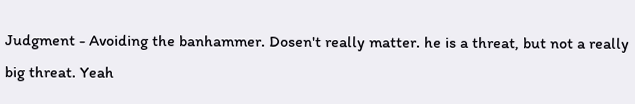Judgment - Avoiding the banhammer. Dosen't really matter. he is a threat, but not a really big threat. Yeah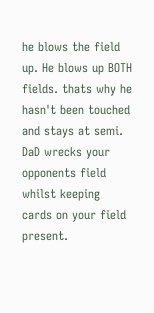he blows the field up. He blows up BOTH fields. thats why he hasn't been touched and stays at semi. DaD wrecks your opponents field whilst keeping cards on your field present.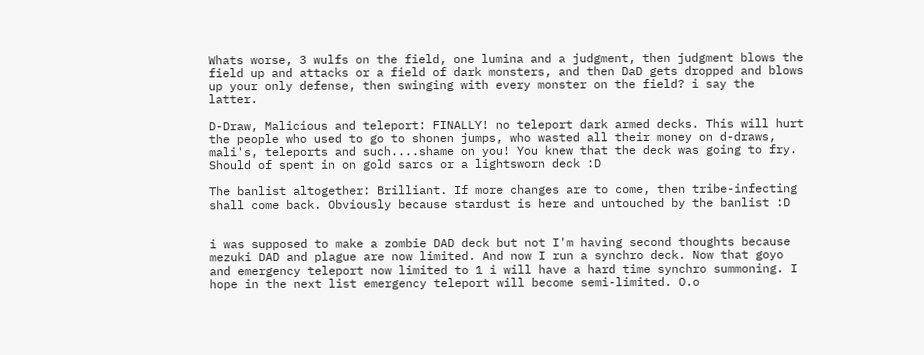Whats worse, 3 wulfs on the field, one lumina and a judgment, then judgment blows the field up and attacks or a field of dark monsters, and then DaD gets dropped and blows up your only defense, then swinging with every monster on the field? i say the latter.

D-Draw, Malicious and teleport: FINALLY! no teleport dark armed decks. This will hurt the people who used to go to shonen jumps, who wasted all their money on d-draws, mali's, teleports and such....shame on you! You knew that the deck was going to fry. Should of spent in on gold sarcs or a lightsworn deck :D

The banlist altogether: Brilliant. If more changes are to come, then tribe-infecting shall come back. Obviously because stardust is here and untouched by the banlist :D


i was supposed to make a zombie DAD deck but not I'm having second thoughts because mezuki DAD and plague are now limited. And now I run a synchro deck. Now that goyo and emergency teleport now limited to 1 i will have a hard time synchro summoning. I hope in the next list emergency teleport will become semi-limited. O.o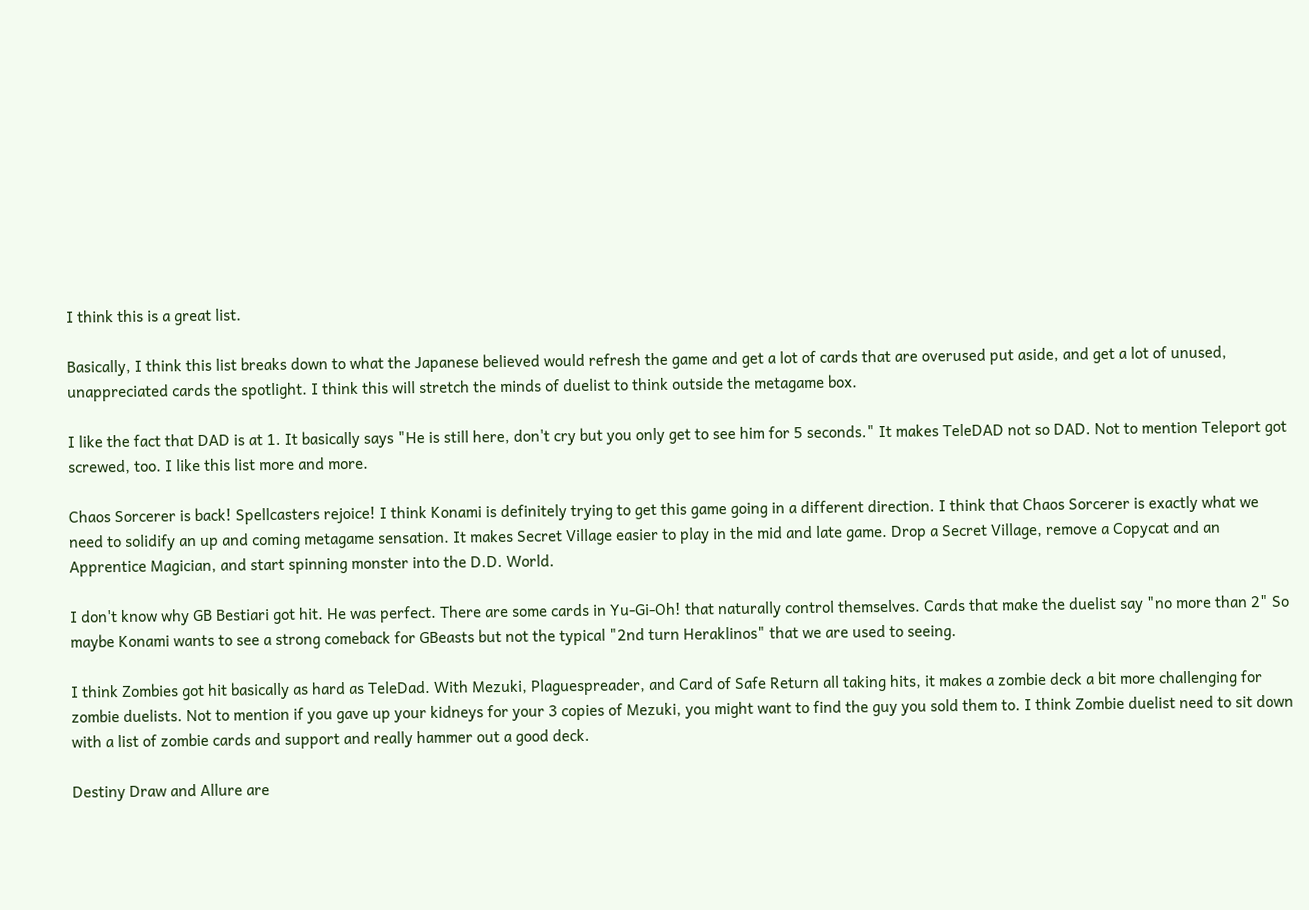I think this is a great list.

Basically, I think this list breaks down to what the Japanese believed would refresh the game and get a lot of cards that are overused put aside, and get a lot of unused, unappreciated cards the spotlight. I think this will stretch the minds of duelist to think outside the metagame box.

I like the fact that DAD is at 1. It basically says "He is still here, don't cry but you only get to see him for 5 seconds." It makes TeleDAD not so DAD. Not to mention Teleport got screwed, too. I like this list more and more.

Chaos Sorcerer is back! Spellcasters rejoice! I think Konami is definitely trying to get this game going in a different direction. I think that Chaos Sorcerer is exactly what we need to solidify an up and coming metagame sensation. It makes Secret Village easier to play in the mid and late game. Drop a Secret Village, remove a Copycat and an Apprentice Magician, and start spinning monster into the D.D. World.

I don't know why GB Bestiari got hit. He was perfect. There are some cards in Yu-Gi-Oh! that naturally control themselves. Cards that make the duelist say "no more than 2" So maybe Konami wants to see a strong comeback for GBeasts but not the typical "2nd turn Heraklinos" that we are used to seeing.

I think Zombies got hit basically as hard as TeleDad. With Mezuki, Plaguespreader, and Card of Safe Return all taking hits, it makes a zombie deck a bit more challenging for zombie duelists. Not to mention if you gave up your kidneys for your 3 copies of Mezuki, you might want to find the guy you sold them to. I think Zombie duelist need to sit down with a list of zombie cards and support and really hammer out a good deck.

Destiny Draw and Allure are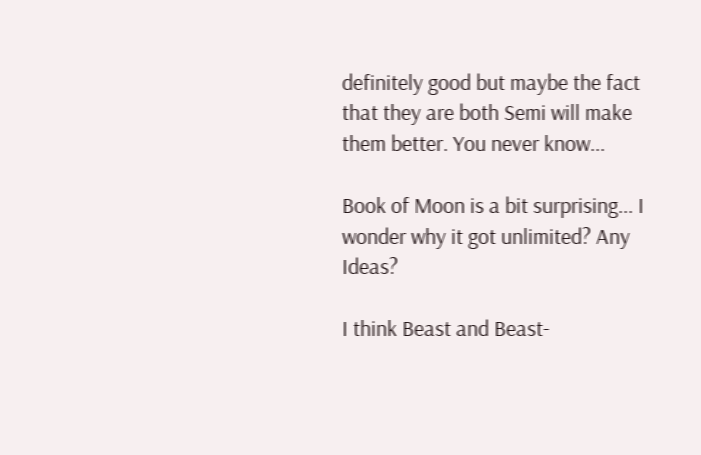definitely good but maybe the fact that they are both Semi will make them better. You never know...

Book of Moon is a bit surprising... I wonder why it got unlimited? Any Ideas?

I think Beast and Beast-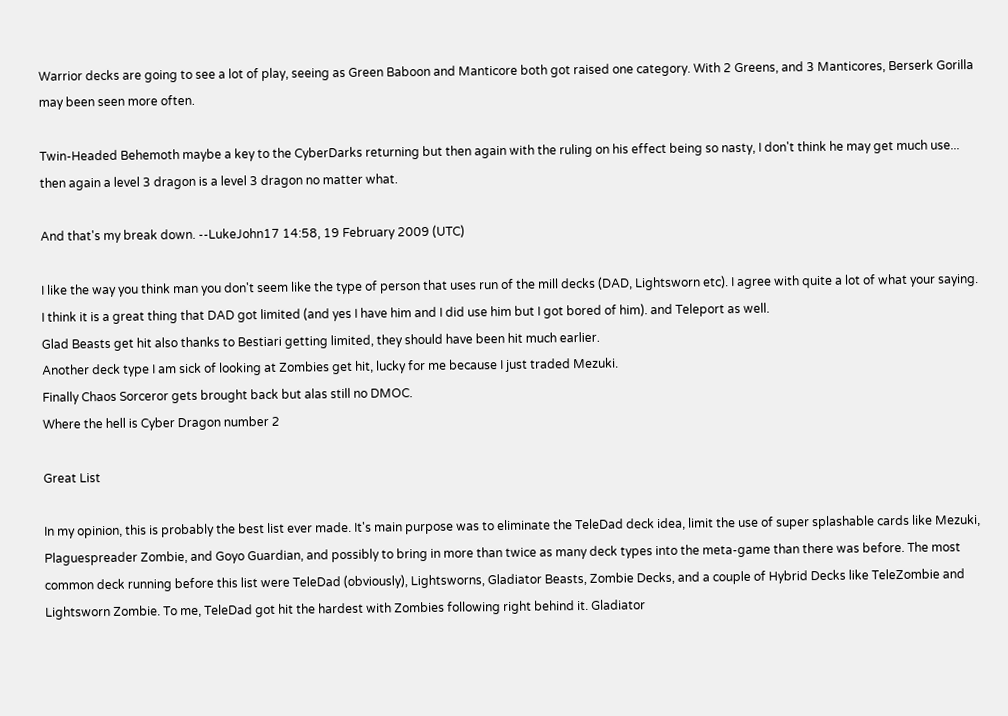Warrior decks are going to see a lot of play, seeing as Green Baboon and Manticore both got raised one category. With 2 Greens, and 3 Manticores, Berserk Gorilla may been seen more often.

Twin-Headed Behemoth maybe a key to the CyberDarks returning but then again with the ruling on his effect being so nasty, I don't think he may get much use... then again a level 3 dragon is a level 3 dragon no matter what.

And that's my break down. --LukeJohn17 14:58, 19 February 2009 (UTC)

I like the way you think man you don't seem like the type of person that uses run of the mill decks (DAD, Lightsworn etc). I agree with quite a lot of what your saying.
I think it is a great thing that DAD got limited (and yes I have him and I did use him but I got bored of him). and Teleport as well.
Glad Beasts get hit also thanks to Bestiari getting limited, they should have been hit much earlier.
Another deck type I am sick of looking at Zombies get hit, lucky for me because I just traded Mezuki.
Finally Chaos Sorceror gets brought back but alas still no DMOC.
Where the hell is Cyber Dragon number 2

Great List

In my opinion, this is probably the best list ever made. It's main purpose was to eliminate the TeleDad deck idea, limit the use of super splashable cards like Mezuki, Plaguespreader Zombie, and Goyo Guardian, and possibly to bring in more than twice as many deck types into the meta-game than there was before. The most common deck running before this list were TeleDad (obviously), Lightsworns, Gladiator Beasts, Zombie Decks, and a couple of Hybrid Decks like TeleZombie and Lightsworn Zombie. To me, TeleDad got hit the hardest with Zombies following right behind it. Gladiator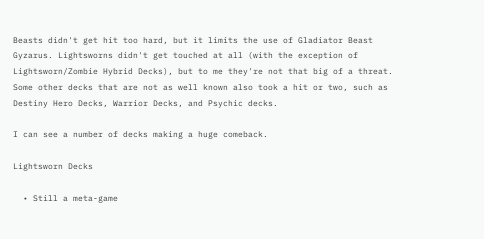Beasts didn't get hit too hard, but it limits the use of Gladiator Beast Gyzarus. Lightsworns didn't get touched at all (with the exception of Lightsworn/Zombie Hybrid Decks), but to me they're not that big of a threat. Some other decks that are not as well known also took a hit or two, such as Destiny Hero Decks, Warrior Decks, and Psychic decks.

I can see a number of decks making a huge comeback.

Lightsworn Decks

  • Still a meta-game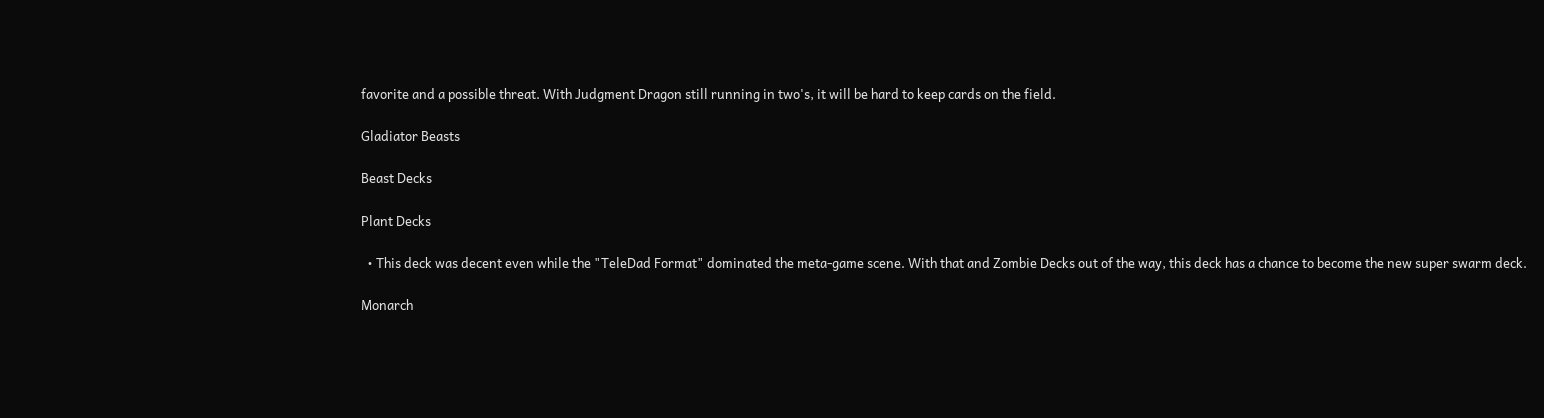favorite and a possible threat. With Judgment Dragon still running in two's, it will be hard to keep cards on the field.

Gladiator Beasts

Beast Decks

Plant Decks

  • This deck was decent even while the "TeleDad Format" dominated the meta-game scene. With that and Zombie Decks out of the way, this deck has a chance to become the new super swarm deck.

Monarch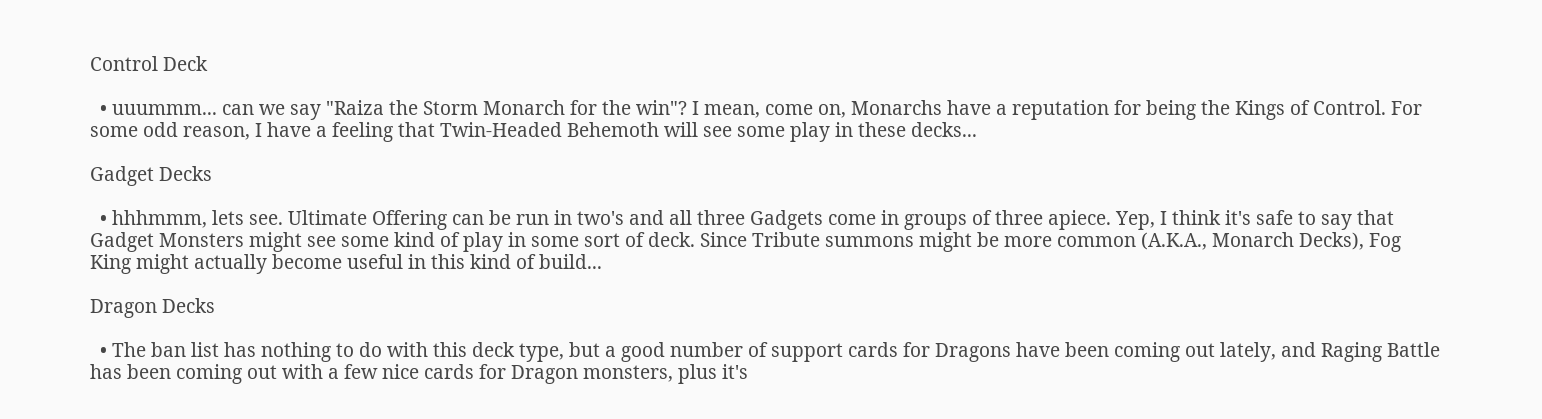Control Deck

  • uuummm... can we say "Raiza the Storm Monarch for the win"? I mean, come on, Monarchs have a reputation for being the Kings of Control. For some odd reason, I have a feeling that Twin-Headed Behemoth will see some play in these decks...

Gadget Decks

  • hhhmmm, lets see. Ultimate Offering can be run in two's and all three Gadgets come in groups of three apiece. Yep, I think it's safe to say that Gadget Monsters might see some kind of play in some sort of deck. Since Tribute summons might be more common (A.K.A., Monarch Decks), Fog King might actually become useful in this kind of build...

Dragon Decks

  • The ban list has nothing to do with this deck type, but a good number of support cards for Dragons have been coming out lately, and Raging Battle has been coming out with a few nice cards for Dragon monsters, plus it's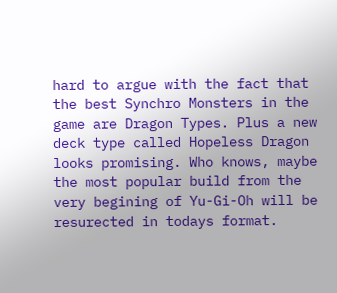hard to argue with the fact that the best Synchro Monsters in the game are Dragon Types. Plus a new deck type called Hopeless Dragon looks promising. Who knows, maybe the most popular build from the very begining of Yu-Gi-Oh will be resurected in todays format.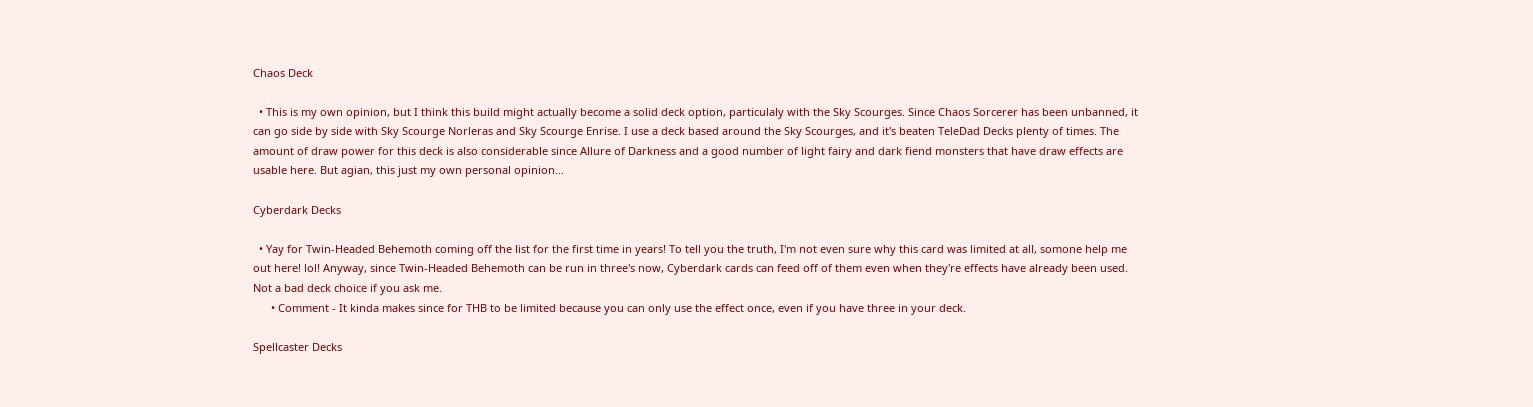Chaos Deck

  • This is my own opinion, but I think this build might actually become a solid deck option, particulaly with the Sky Scourges. Since Chaos Sorcerer has been unbanned, it can go side by side with Sky Scourge Norleras and Sky Scourge Enrise. I use a deck based around the Sky Scourges, and it's beaten TeleDad Decks plenty of times. The amount of draw power for this deck is also considerable since Allure of Darkness and a good number of light fairy and dark fiend monsters that have draw effects are usable here. But agian, this just my own personal opinion...

Cyberdark Decks

  • Yay for Twin-Headed Behemoth coming off the list for the first time in years! To tell you the truth, I'm not even sure why this card was limited at all, somone help me out here! lol! Anyway, since Twin-Headed Behemoth can be run in three's now, Cyberdark cards can feed off of them even when they're effects have already been used. Not a bad deck choice if you ask me.
      • Comment - It kinda makes since for THB to be limited because you can only use the effect once, even if you have three in your deck.

Spellcaster Decks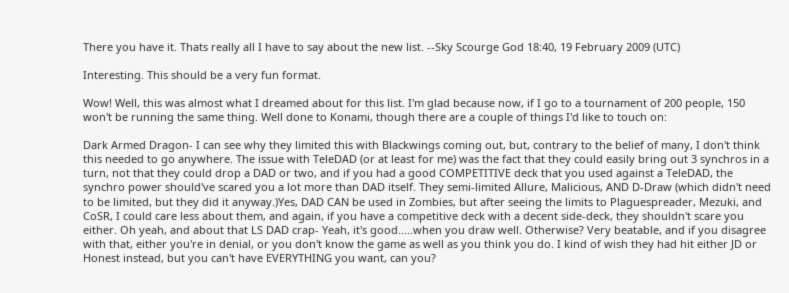There you have it. Thats really all I have to say about the new list. --Sky Scourge God 18:40, 19 February 2009 (UTC)

Interesting. This should be a very fun format.

Wow! Well, this was almost what I dreamed about for this list. I'm glad because now, if I go to a tournament of 200 people, 150 won't be running the same thing. Well done to Konami, though there are a couple of things I'd like to touch on:

Dark Armed Dragon- I can see why they limited this with Blackwings coming out, but, contrary to the belief of many, I don't think this needed to go anywhere. The issue with TeleDAD (or at least for me) was the fact that they could easily bring out 3 synchros in a turn, not that they could drop a DAD or two, and if you had a good COMPETITIVE deck that you used against a TeleDAD, the synchro power should've scared you a lot more than DAD itself. They semi-limited Allure, Malicious, AND D-Draw (which didn't need to be limited, but they did it anyway.)Yes, DAD CAN be used in Zombies, but after seeing the limits to Plaguespreader, Mezuki, and CoSR, I could care less about them, and again, if you have a competitive deck with a decent side-deck, they shouldn't scare you either. Oh yeah, and about that LS DAD crap- Yeah, it's good.....when you draw well. Otherwise? Very beatable, and if you disagree with that, either you're in denial, or you don't know the game as well as you think you do. I kind of wish they had hit either JD or Honest instead, but you can't have EVERYTHING you want, can you?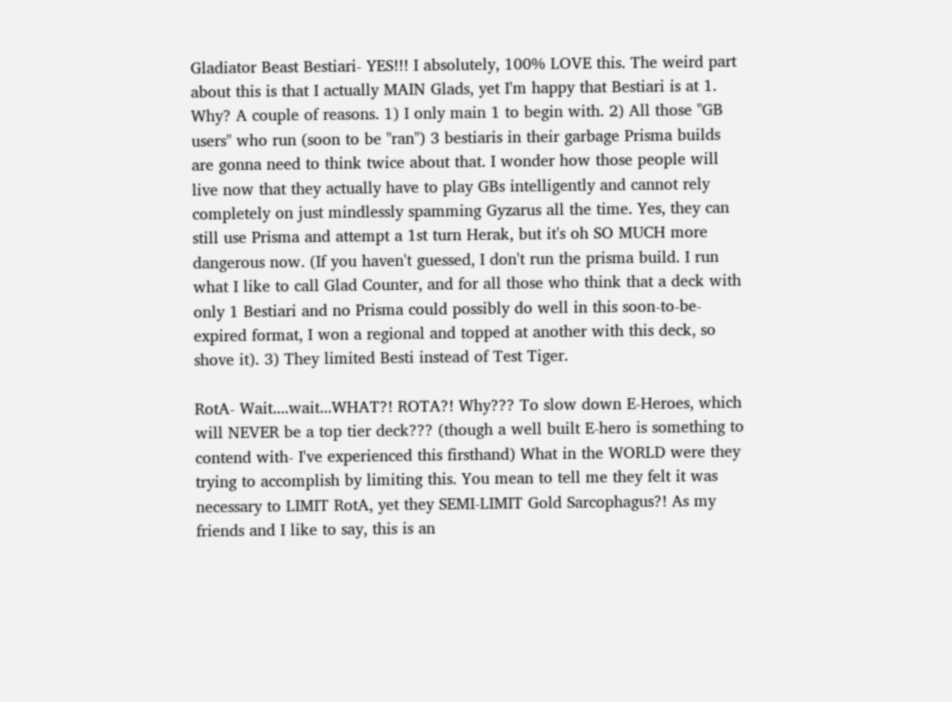Gladiator Beast Bestiari- YES!!! I absolutely, 100% LOVE this. The weird part about this is that I actually MAIN Glads, yet I'm happy that Bestiari is at 1. Why? A couple of reasons. 1) I only main 1 to begin with. 2) All those "GB users" who run (soon to be "ran") 3 bestiaris in their garbage Prisma builds are gonna need to think twice about that. I wonder how those people will live now that they actually have to play GBs intelligently and cannot rely completely on just mindlessly spamming Gyzarus all the time. Yes, they can still use Prisma and attempt a 1st turn Herak, but it's oh SO MUCH more dangerous now. (If you haven't guessed, I don't run the prisma build. I run what I like to call Glad Counter, and for all those who think that a deck with only 1 Bestiari and no Prisma could possibly do well in this soon-to-be-expired format, I won a regional and topped at another with this deck, so shove it). 3) They limited Besti instead of Test Tiger.

RotA- Wait....wait...WHAT?! ROTA?! Why??? To slow down E-Heroes, which will NEVER be a top tier deck??? (though a well built E-hero is something to contend with- I've experienced this firsthand) What in the WORLD were they trying to accomplish by limiting this. You mean to tell me they felt it was necessary to LIMIT RotA, yet they SEMI-LIMIT Gold Sarcophagus?! As my friends and I like to say, this is an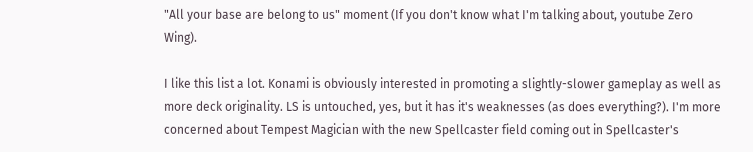"All your base are belong to us" moment (If you don't know what I'm talking about, youtube Zero Wing).

I like this list a lot. Konami is obviously interested in promoting a slightly-slower gameplay as well as more deck originality. LS is untouched, yes, but it has it's weaknesses (as does everything?). I'm more concerned about Tempest Magician with the new Spellcaster field coming out in Spellcaster's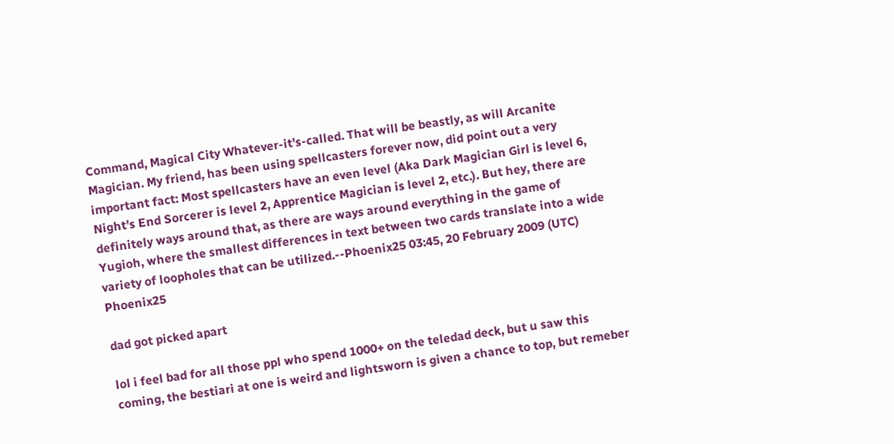Command, Magical City Whatever-it's-called. That will be beastly, as will Arcanite Magician. My friend, has been using spellcasters forever now, did point out a very important fact: Most spellcasters have an even level (Aka Dark Magician Girl is level 6, Night's End Sorcerer is level 2, Apprentice Magician is level 2, etc.). But hey, there are definitely ways around that, as there are ways around everything in the game of Yugioh, where the smallest differences in text between two cards translate into a wide variety of loopholes that can be utilized.--Phoenix25 03:45, 20 February 2009 (UTC) Phoenix25

dad got picked apart

lol i feel bad for all those ppl who spend 1000+ on the teledad deck, but u saw this coming, the bestiari at one is weird and lightsworn is given a chance to top, but remeber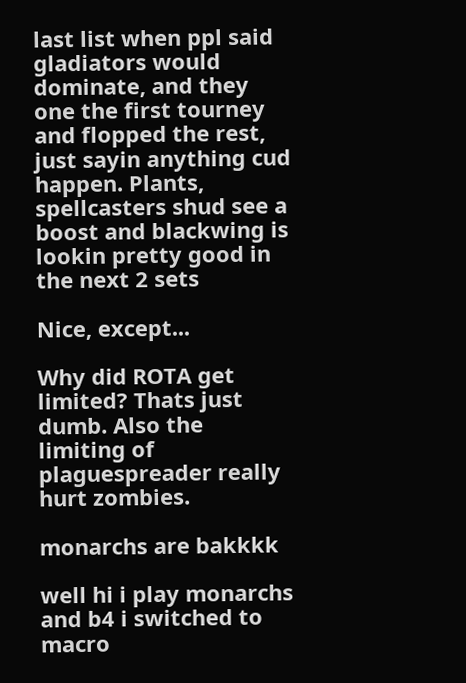last list when ppl said gladiators would dominate, and they one the first tourney and flopped the rest, just sayin anything cud happen. Plants, spellcasters shud see a boost and blackwing is lookin pretty good in the next 2 sets

Nice, except...

Why did ROTA get limited? Thats just dumb. Also the limiting of plaguespreader really hurt zombies.

monarchs are bakkkk

well hi i play monarchs and b4 i switched to macro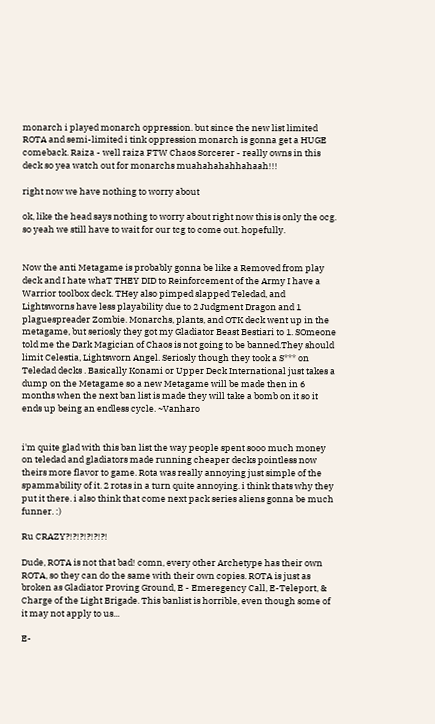monarch i played monarch oppression. but since the new list limited ROTA and semi-limited i tink oppression monarch is gonna get a HUGE comeback. Raiza - well raiza FTW Chaos Sorcerer - really owns in this deck so yea watch out for monarchs muahahahahhahaah!!!

right now we have nothing to worry about

ok, like the head says nothing to worry about right now this is only the ocg. so yeah we still have to wait for our tcg to come out. hopefully.


Now the anti Metagame is probably gonna be like a Removed from play deck and I hate whaT THEY DID to Reinforcement of the Army I have a Warrior toolbox deck. THey also pimped slapped Teledad, and Lightsworns have less playability due to 2 Judgment Dragon and 1 plaguespreader Zombie. Monarchs, plants, and OTK deck went up in the metagame, but seriosly they got my Gladiator Beast Bestiari to 1. SOmeone told me the Dark Magician of Chaos is not going to be banned.They should limit Celestia, Lightsworn Angel. Seriosly though they took a S*** on Teledad decks . Basically Konami or Upper Deck International just takes a dump on the Metagame so a new Metagame will be made then in 6 months when the next ban list is made they will take a bomb on it so it ends up being an endless cycle. ~Vanharo


i'm quite glad with this ban list the way people spent sooo much money on teledad and gladiators made running cheaper decks pointless now theirs more flavor to game. Rota was really annoying just simple of the spammability of it. 2 rotas in a turn quite annoying. i think thats why they put it there. i also think that come next pack series aliens gonna be much funner. :)

Ru CRAZY?!?!?!?!?!?!

Dude, ROTA is not that bad! comn, every other Archetype has their own ROTA, so they can do the same with their own copies. ROTA is just as broken as Gladiator Proving Ground, E - Emeregency Call, E-Teleport, & Charge of the Light Brigade. This banlist is horrible, even though some of it may not apply to us...

E-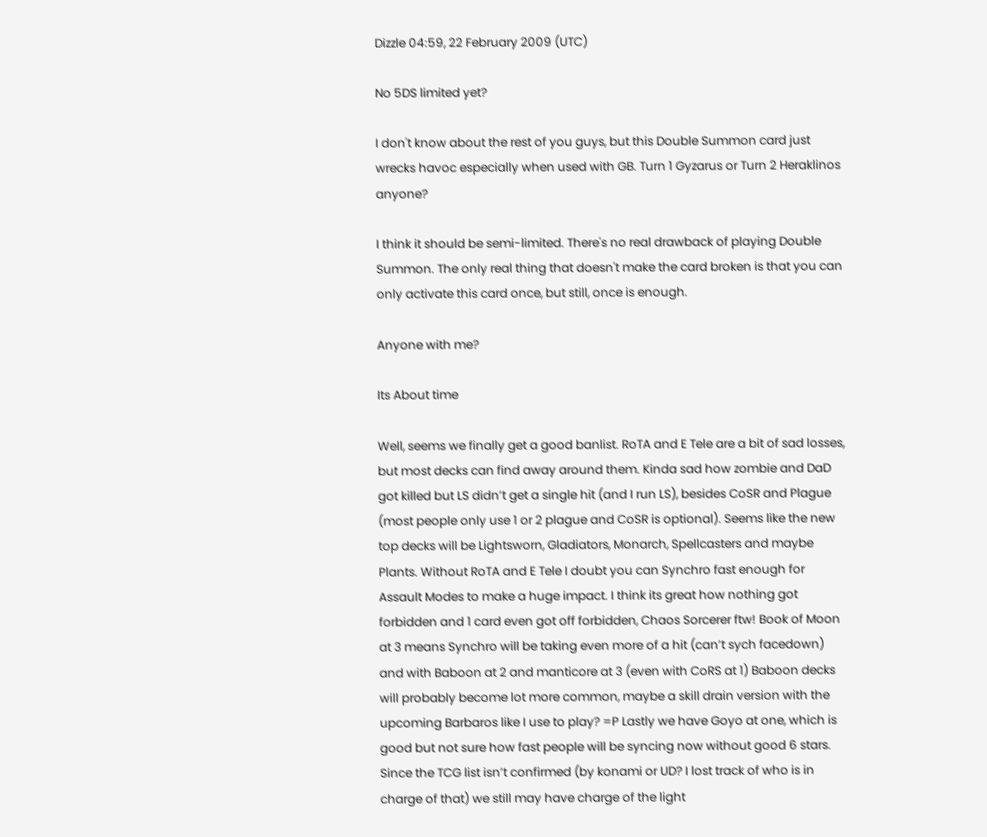Dizzle 04:59, 22 February 2009 (UTC)

No 5DS limited yet?

I don't know about the rest of you guys, but this Double Summon card just wrecks havoc especially when used with GB. Turn 1 Gyzarus or Turn 2 Heraklinos anyone?

I think it should be semi-limited. There's no real drawback of playing Double Summon. The only real thing that doesn't make the card broken is that you can only activate this card once, but still, once is enough.

Anyone with me?

Its About time

Well, seems we finally get a good banlist. RoTA and E Tele are a bit of sad losses, but most decks can find away around them. Kinda sad how zombie and DaD got killed but LS didn’t get a single hit (and I run LS), besides CoSR and Plague (most people only use 1 or 2 plague and CoSR is optional). Seems like the new top decks will be Lightsworn, Gladiators, Monarch, Spellcasters and maybe Plants. Without RoTA and E Tele I doubt you can Synchro fast enough for Assault Modes to make a huge impact. I think its great how nothing got forbidden and 1 card even got off forbidden, Chaos Sorcerer ftw! Book of Moon at 3 means Synchro will be taking even more of a hit (can’t sych facedown) and with Baboon at 2 and manticore at 3 (even with CoRS at 1) Baboon decks will probably become lot more common, maybe a skill drain version with the upcoming Barbaros like I use to play? =P Lastly we have Goyo at one, which is good but not sure how fast people will be syncing now without good 6 stars. Since the TCG list isn’t confirmed (by konami or UD? I lost track of who is in charge of that) we still may have charge of the light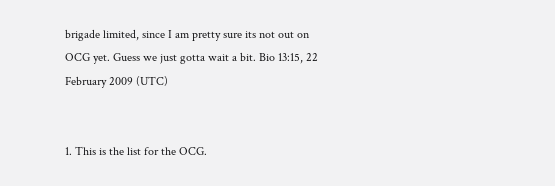brigade limited, since I am pretty sure its not out on OCG yet. Guess we just gotta wait a bit. Bio 13:15, 22 February 2009 (UTC)


1. This is the list for the OCG.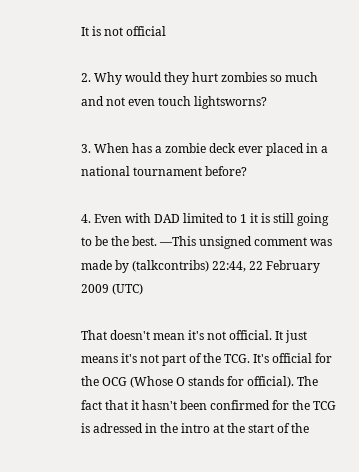It is not official

2. Why would they hurt zombies so much and not even touch lightsworns?

3. When has a zombie deck ever placed in a national tournament before?

4. Even with DAD limited to 1 it is still going to be the best. —This unsigned comment was made by (talkcontribs) 22:44, 22 February 2009 (UTC)

That doesn't mean it's not official. It just means it's not part of the TCG. It's official for the OCG (Whose O stands for official). The fact that it hasn't been confirmed for the TCG is adressed in the intro at the start of the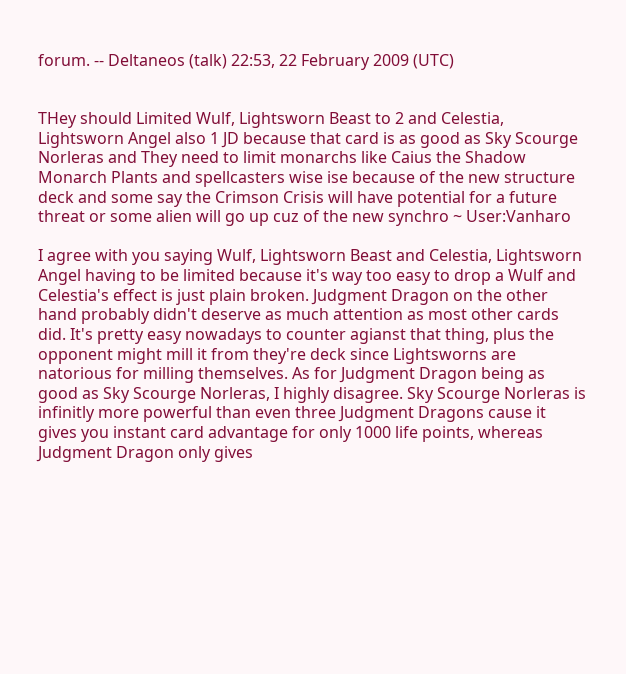forum. -- Deltaneos (talk) 22:53, 22 February 2009 (UTC)


THey should Limited Wulf, Lightsworn Beast to 2 and Celestia, Lightsworn Angel also 1 JD because that card is as good as Sky Scourge Norleras and They need to limit monarchs like Caius the Shadow Monarch Plants and spellcasters wise ise because of the new structure deck and some say the Crimson Crisis will have potential for a future threat or some alien will go up cuz of the new synchro ~ User:Vanharo

I agree with you saying Wulf, Lightsworn Beast and Celestia, Lightsworn Angel having to be limited because it's way too easy to drop a Wulf and Celestia's effect is just plain broken. Judgment Dragon on the other hand probably didn't deserve as much attention as most other cards did. It's pretty easy nowadays to counter agianst that thing, plus the opponent might mill it from they're deck since Lightsworns are natorious for milling themselves. As for Judgment Dragon being as good as Sky Scourge Norleras, I highly disagree. Sky Scourge Norleras is infinitly more powerful than even three Judgment Dragons cause it gives you instant card advantage for only 1000 life points, whereas Judgment Dragon only gives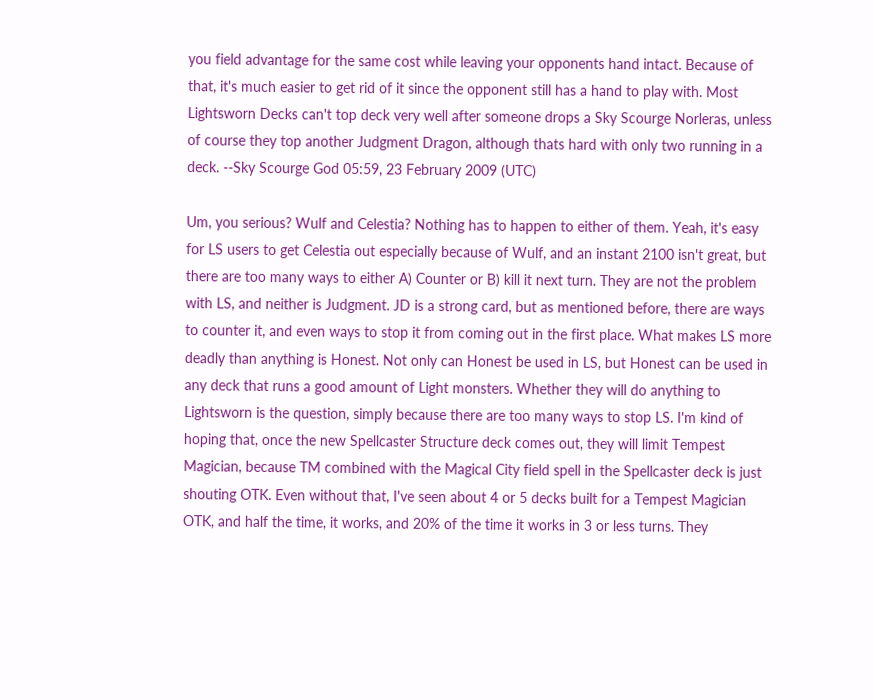you field advantage for the same cost while leaving your opponents hand intact. Because of that, it's much easier to get rid of it since the opponent still has a hand to play with. Most Lightsworn Decks can't top deck very well after someone drops a Sky Scourge Norleras, unless of course they top another Judgment Dragon, although thats hard with only two running in a deck. --Sky Scourge God 05:59, 23 February 2009 (UTC)

Um, you serious? Wulf and Celestia? Nothing has to happen to either of them. Yeah, it's easy for LS users to get Celestia out especially because of Wulf, and an instant 2100 isn't great, but there are too many ways to either A) Counter or B) kill it next turn. They are not the problem with LS, and neither is Judgment. JD is a strong card, but as mentioned before, there are ways to counter it, and even ways to stop it from coming out in the first place. What makes LS more deadly than anything is Honest. Not only can Honest be used in LS, but Honest can be used in any deck that runs a good amount of Light monsters. Whether they will do anything to Lightsworn is the question, simply because there are too many ways to stop LS. I'm kind of hoping that, once the new Spellcaster Structure deck comes out, they will limit Tempest Magician, because TM combined with the Magical City field spell in the Spellcaster deck is just shouting OTK. Even without that, I've seen about 4 or 5 decks built for a Tempest Magician OTK, and half the time, it works, and 20% of the time it works in 3 or less turns. They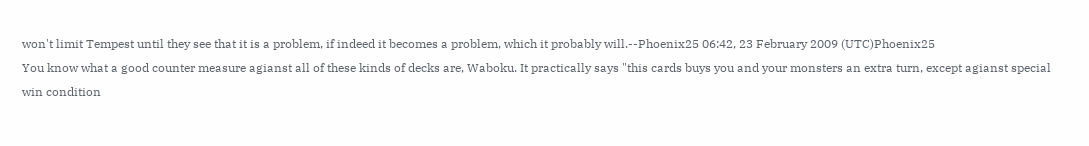won't limit Tempest until they see that it is a problem, if indeed it becomes a problem, which it probably will.--Phoenix25 06:42, 23 February 2009 (UTC)Phoenix25
You know what a good counter measure agianst all of these kinds of decks are, Waboku. It practically says "this cards buys you and your monsters an extra turn, except agianst special win condition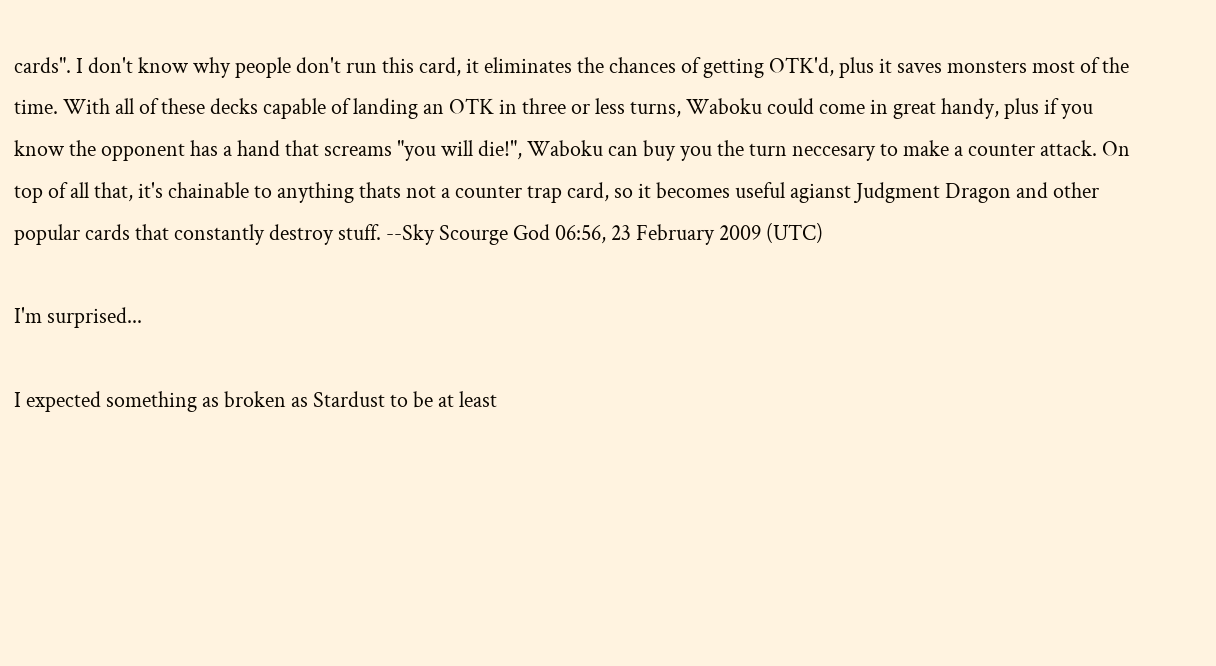cards". I don't know why people don't run this card, it eliminates the chances of getting OTK'd, plus it saves monsters most of the time. With all of these decks capable of landing an OTK in three or less turns, Waboku could come in great handy, plus if you know the opponent has a hand that screams "you will die!", Waboku can buy you the turn neccesary to make a counter attack. On top of all that, it's chainable to anything thats not a counter trap card, so it becomes useful agianst Judgment Dragon and other popular cards that constantly destroy stuff. --Sky Scourge God 06:56, 23 February 2009 (UTC)

I'm surprised...

I expected something as broken as Stardust to be at least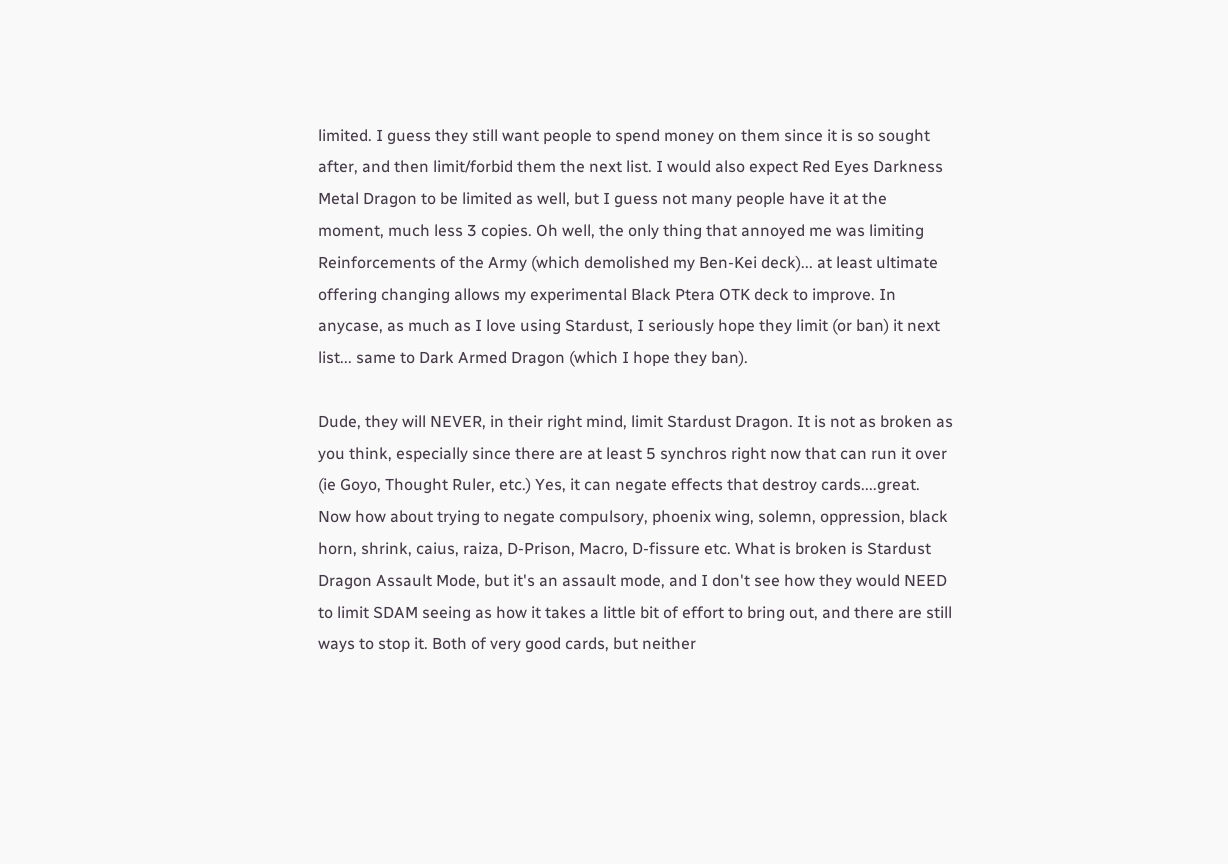limited. I guess they still want people to spend money on them since it is so sought after, and then limit/forbid them the next list. I would also expect Red Eyes Darkness Metal Dragon to be limited as well, but I guess not many people have it at the moment, much less 3 copies. Oh well, the only thing that annoyed me was limiting Reinforcements of the Army (which demolished my Ben-Kei deck)... at least ultimate offering changing allows my experimental Black Ptera OTK deck to improve. In anycase, as much as I love using Stardust, I seriously hope they limit (or ban) it next list... same to Dark Armed Dragon (which I hope they ban).

Dude, they will NEVER, in their right mind, limit Stardust Dragon. It is not as broken as you think, especially since there are at least 5 synchros right now that can run it over (ie Goyo, Thought Ruler, etc.) Yes, it can negate effects that destroy cards....great. Now how about trying to negate compulsory, phoenix wing, solemn, oppression, black horn, shrink, caius, raiza, D-Prison, Macro, D-fissure etc. What is broken is Stardust Dragon Assault Mode, but it's an assault mode, and I don't see how they would NEED to limit SDAM seeing as how it takes a little bit of effort to bring out, and there are still ways to stop it. Both of very good cards, but neither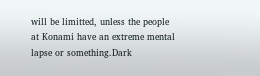will be limitted, unless the people at Konami have an extreme mental lapse or something.Dark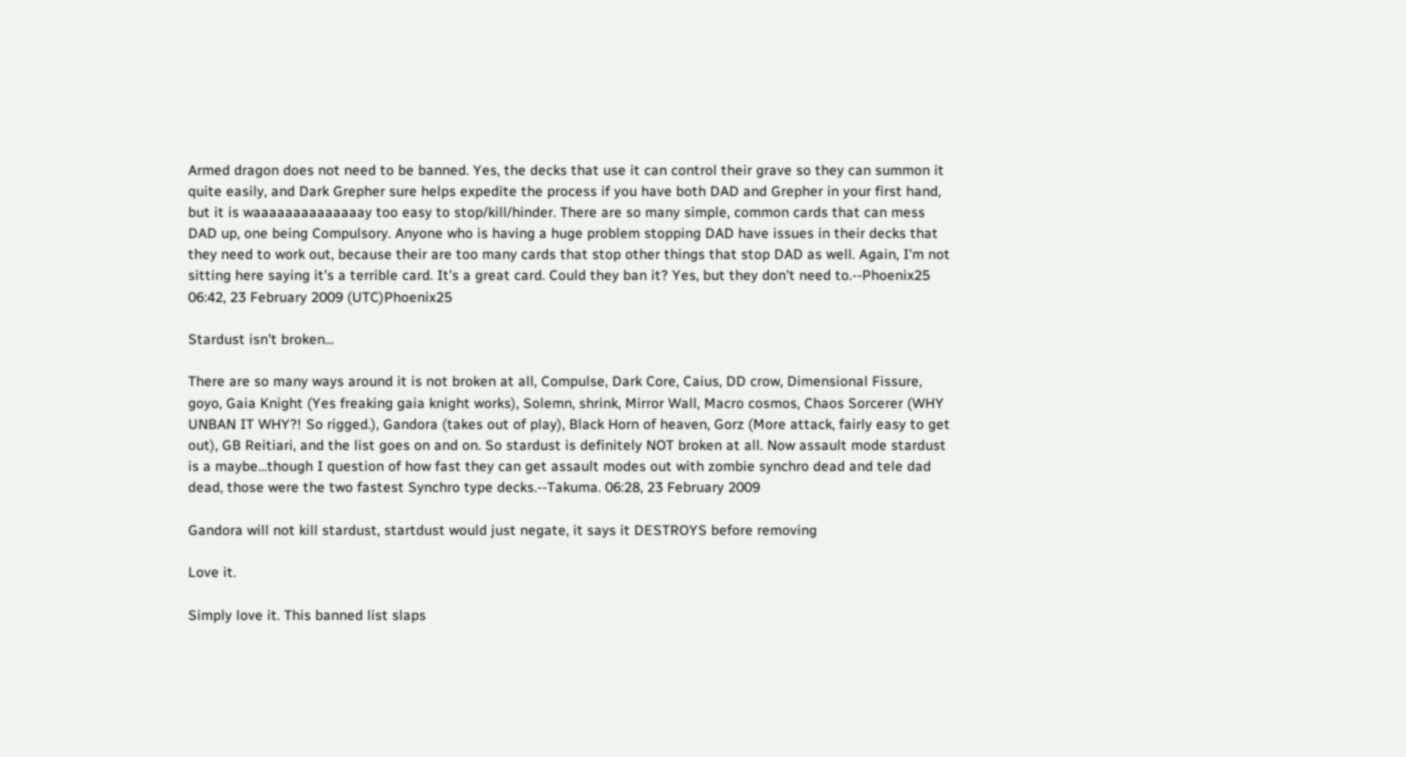Armed dragon does not need to be banned. Yes, the decks that use it can control their grave so they can summon it quite easily, and Dark Grepher sure helps expedite the process if you have both DAD and Grepher in your first hand, but it is waaaaaaaaaaaaaay too easy to stop/kill/hinder. There are so many simple, common cards that can mess DAD up, one being Compulsory. Anyone who is having a huge problem stopping DAD have issues in their decks that they need to work out, because their are too many cards that stop other things that stop DAD as well. Again, I'm not sitting here saying it's a terrible card. It's a great card. Could they ban it? Yes, but they don't need to.--Phoenix25 06:42, 23 February 2009 (UTC)Phoenix25

Stardust isn't broken...

There are so many ways around it is not broken at all, Compulse, Dark Core, Caius, DD crow, Dimensional Fissure, goyo, Gaia Knight (Yes freaking gaia knight works), Solemn, shrink, Mirror Wall, Macro cosmos, Chaos Sorcerer (WHY UNBAN IT WHY?! So rigged.), Gandora (takes out of play), Black Horn of heaven, Gorz (More attack, fairly easy to get out), GB Reitiari, and the list goes on and on. So stardust is definitely NOT broken at all. Now assault mode stardust is a maybe...though I question of how fast they can get assault modes out with zombie synchro dead and tele dad dead, those were the two fastest Synchro type decks.--Takuma. 06:28, 23 February 2009

Gandora will not kill stardust, startdust would just negate, it says it DESTROYS before removing

Love it.

Simply love it. This banned list slaps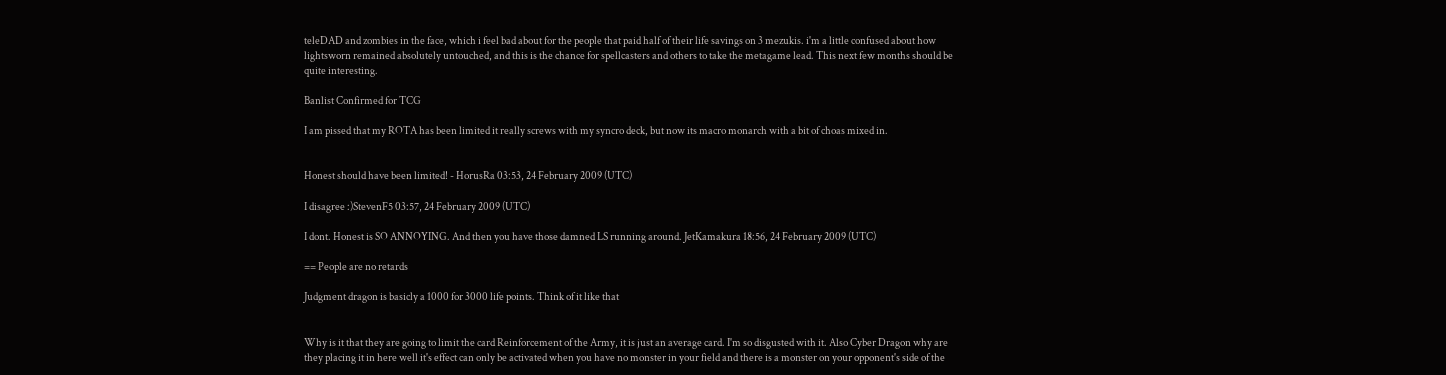teleDAD and zombies in the face, which i feel bad about for the people that paid half of their life savings on 3 mezukis. i'm a little confused about how lightsworn remained absolutely untouched, and this is the chance for spellcasters and others to take the metagame lead. This next few months should be quite interesting.

Banlist Confirmed for TCG

I am pissed that my ROTA has been limited it really screws with my syncro deck, but now its macro monarch with a bit of choas mixed in.


Honest should have been limited! - HorusRa 03:53, 24 February 2009 (UTC)

I disagree :)StevenF5 03:57, 24 February 2009 (UTC)

I dont. Honest is SO ANNOYING. And then you have those damned LS running around. JetKamakura 18:56, 24 February 2009 (UTC)

== People are no retards

Judgment dragon is basicly a 1000 for 3000 life points. Think of it like that


Why is it that they are going to limit the card Reinforcement of the Army, it is just an average card. I'm so disgusted with it. Also Cyber Dragon why are they placing it in here well it's effect can only be activated when you have no monster in your field and there is a monster on your opponent's side of the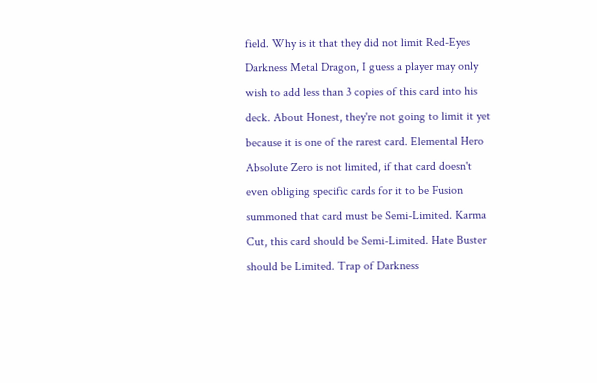field. Why is it that they did not limit Red-Eyes Darkness Metal Dragon, I guess a player may only wish to add less than 3 copies of this card into his deck. About Honest, they're not going to limit it yet because it is one of the rarest card. Elemental Hero Absolute Zero is not limited, if that card doesn't even obliging specific cards for it to be Fusion summoned that card must be Semi-Limited. Karma Cut, this card should be Semi-Limited. Hate Buster should be Limited. Trap of Darkness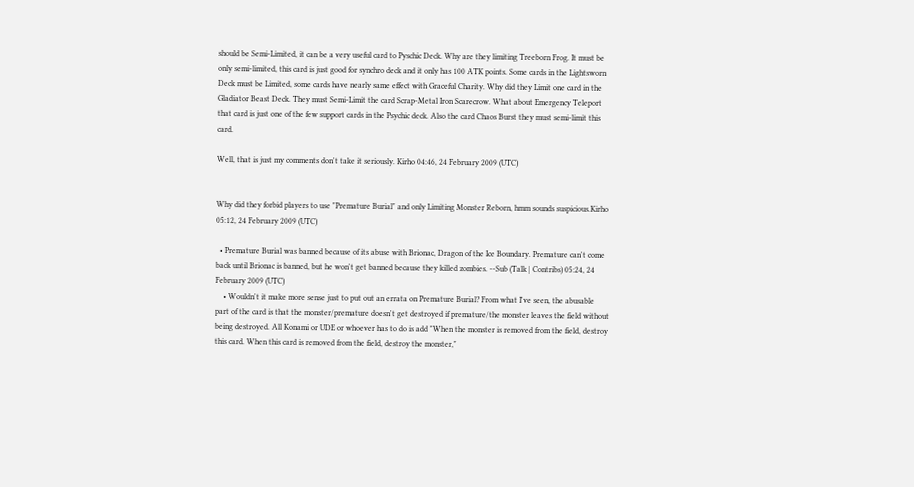should be Semi-Limited, it can be a very useful card to Pyschic Deck. Why are they limiting Treeborn Frog. It must be only semi-limited, this card is just good for synchro deck and it only has 100 ATK points. Some cards in the Lightsworn Deck must be Limited, some cards have nearly same effect with Graceful Charity. Why did they Limit one card in the Gladiator Beast Deck. They must Semi-Limit the card Scrap-Metal Iron Scarecrow. What about Emergency Teleport that card is just one of the few support cards in the Psychic deck. Also the card Chaos Burst they must semi-limit this card.

Well, that is just my comments don't take it seriously. Kirho 04:46, 24 February 2009 (UTC)


Why did they forbid players to use "Premature Burial" and only Limiting Monster Reborn, hmm sounds suspicious.Kirho 05:12, 24 February 2009 (UTC)

  • Premature Burial was banned because of its abuse with Brionac, Dragon of the Ice Boundary. Premature can't come back until Brionac is banned, but he won't get banned because they killed zombies. --Sub (Talk | Contribs) 05:24, 24 February 2009 (UTC)
    • Wouldn't it make more sense just to put out an errata on Premature Burial? From what I've seen, the abusable part of the card is that the monster/premature doesn't get destroyed if premature/the monster leaves the field without being destroyed. All Konami or UDE or whoever has to do is add "When the monster is removed from the field, destroy this card. When this card is removed from the field, destroy the monster,"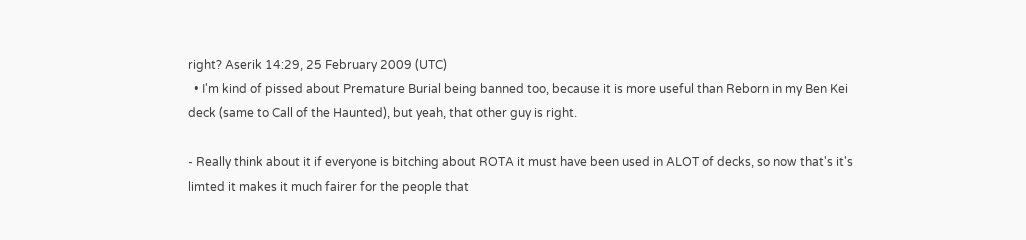right? Aserik 14:29, 25 February 2009 (UTC)
  • I'm kind of pissed about Premature Burial being banned too, because it is more useful than Reborn in my Ben Kei deck (same to Call of the Haunted), but yeah, that other guy is right.

- Really think about it if everyone is bitching about ROTA it must have been used in ALOT of decks, so now that's it's limted it makes it much fairer for the people that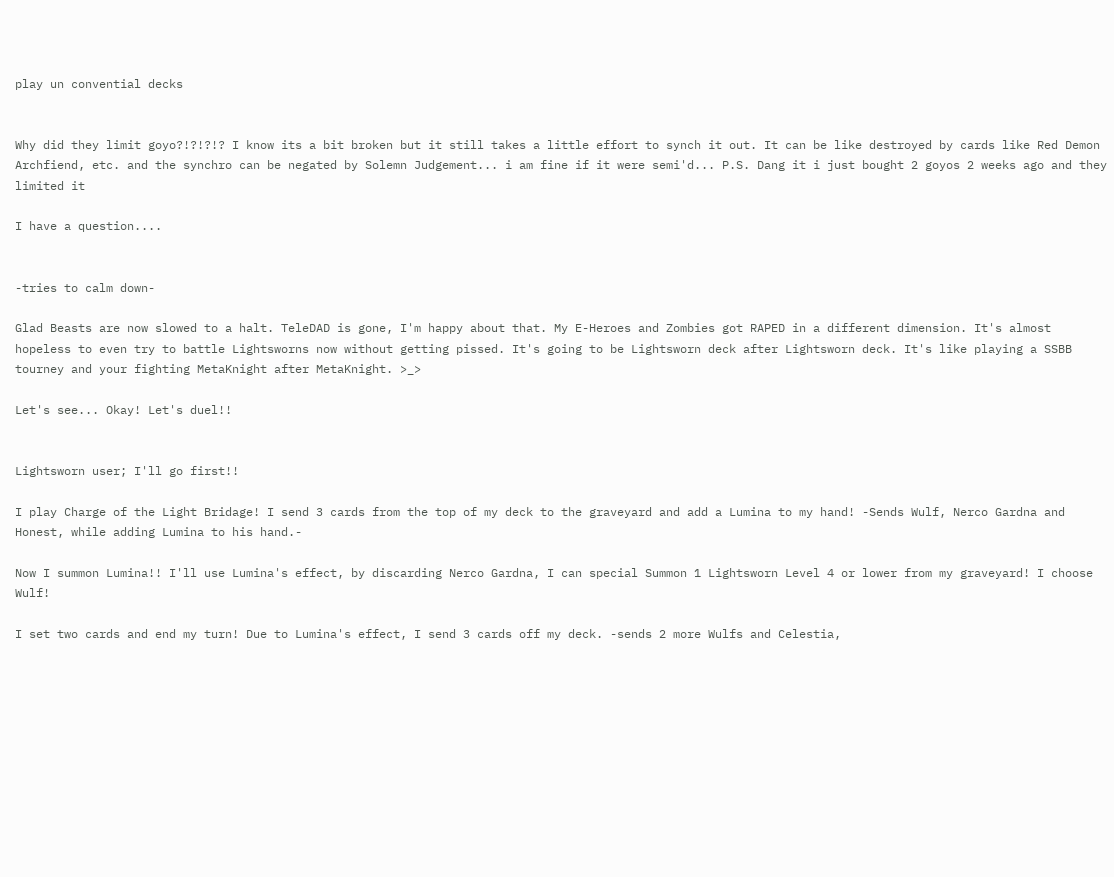play un convential decks


Why did they limit goyo?!?!?!? I know its a bit broken but it still takes a little effort to synch it out. It can be like destroyed by cards like Red Demon Archfiend, etc. and the synchro can be negated by Solemn Judgement... i am fine if it were semi'd... P.S. Dang it i just bought 2 goyos 2 weeks ago and they limited it

I have a question....


-tries to calm down-

Glad Beasts are now slowed to a halt. TeleDAD is gone, I'm happy about that. My E-Heroes and Zombies got RAPED in a different dimension. It's almost hopeless to even try to battle Lightsworns now without getting pissed. It's going to be Lightsworn deck after Lightsworn deck. It's like playing a SSBB tourney and your fighting MetaKnight after MetaKnight. >_>

Let's see... Okay! Let's duel!!


Lightsworn user; I'll go first!!

I play Charge of the Light Bridage! I send 3 cards from the top of my deck to the graveyard and add a Lumina to my hand! -Sends Wulf, Nerco Gardna and Honest, while adding Lumina to his hand.-

Now I summon Lumina!! I'll use Lumina's effect, by discarding Nerco Gardna, I can special Summon 1 Lightsworn Level 4 or lower from my graveyard! I choose Wulf!

I set two cards and end my turn! Due to Lumina's effect, I send 3 cards off my deck. -sends 2 more Wulfs and Celestia,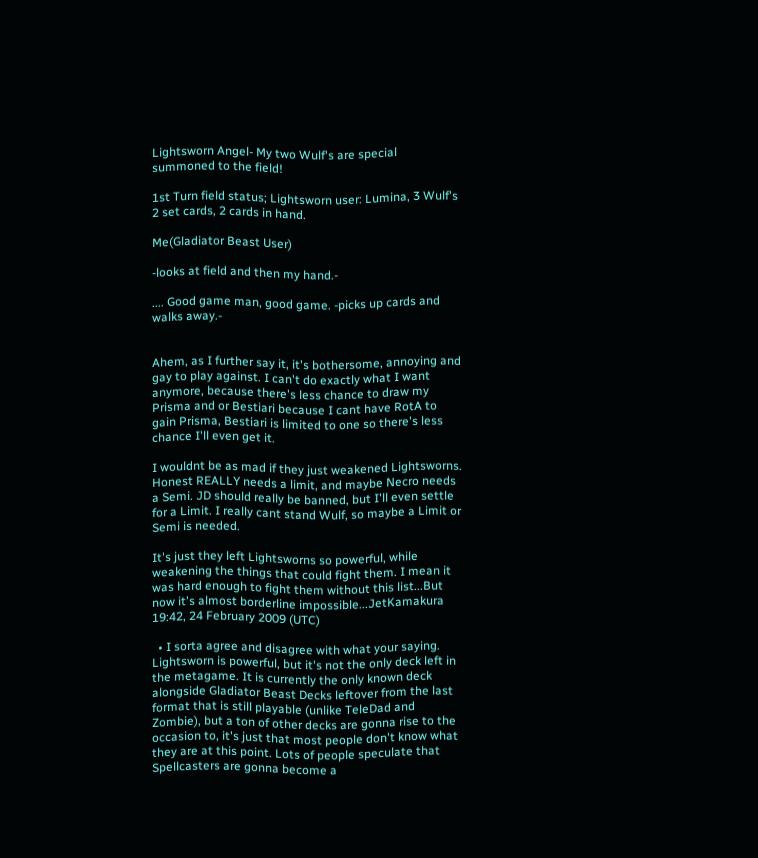Lightsworn Angel- My two Wulf's are special summoned to the field!

1st Turn field status; Lightsworn user: Lumina, 3 Wulf's 2 set cards, 2 cards in hand.

Me(Gladiator Beast User)

-looks at field and then my hand.-

.... Good game man, good game. -picks up cards and walks away.-


Ahem, as I further say it, it's bothersome, annoying and gay to play against. I can't do exactly what I want anymore, because there's less chance to draw my Prisma and or Bestiari because I cant have RotA to gain Prisma, Bestiari is limited to one so there's less chance I'll even get it.

I wouldnt be as mad if they just weakened Lightsworns. Honest REALLY needs a limit, and maybe Necro needs a Semi. JD should really be banned, but I'll even settle for a Limit. I really cant stand Wulf, so maybe a Limit or Semi is needed.

It's just they left Lightsworns so powerful, while weakening the things that could fight them. I mean it was hard enough to fight them without this list...But now it's almost borderline impossible...JetKamakura 19:42, 24 February 2009 (UTC)

  • I sorta agree and disagree with what your saying. Lightsworn is powerful, but it's not the only deck left in the metagame. It is currently the only known deck alongside Gladiator Beast Decks leftover from the last format that is still playable (unlike TeleDad and Zombie), but a ton of other decks are gonna rise to the occasion to, it's just that most people don't know what they are at this point. Lots of people speculate that Spellcasters are gonna become a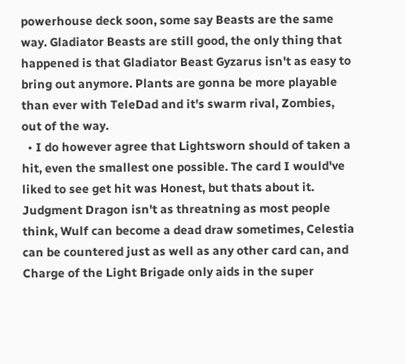powerhouse deck soon, some say Beasts are the same way. Gladiator Beasts are still good, the only thing that happened is that Gladiator Beast Gyzarus isn't as easy to bring out anymore. Plants are gonna be more playable than ever with TeleDad and it's swarm rival, Zombies, out of the way.
  • I do however agree that Lightsworn should of taken a hit, even the smallest one possible. The card I would've liked to see get hit was Honest, but thats about it. Judgment Dragon isn't as threatning as most people think, Wulf can become a dead draw sometimes, Celestia can be countered just as well as any other card can, and Charge of the Light Brigade only aids in the super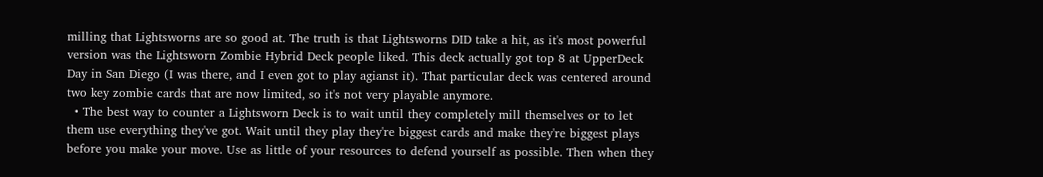milling that Lightsworns are so good at. The truth is that Lightsworns DID take a hit, as it's most powerful version was the Lightsworn Zombie Hybrid Deck people liked. This deck actually got top 8 at UpperDeck Day in San Diego (I was there, and I even got to play agianst it). That particular deck was centered around two key zombie cards that are now limited, so it's not very playable anymore.
  • The best way to counter a Lightsworn Deck is to wait until they completely mill themselves or to let them use everything they've got. Wait until they play they're biggest cards and make they're biggest plays before you make your move. Use as little of your resources to defend yourself as possible. Then when they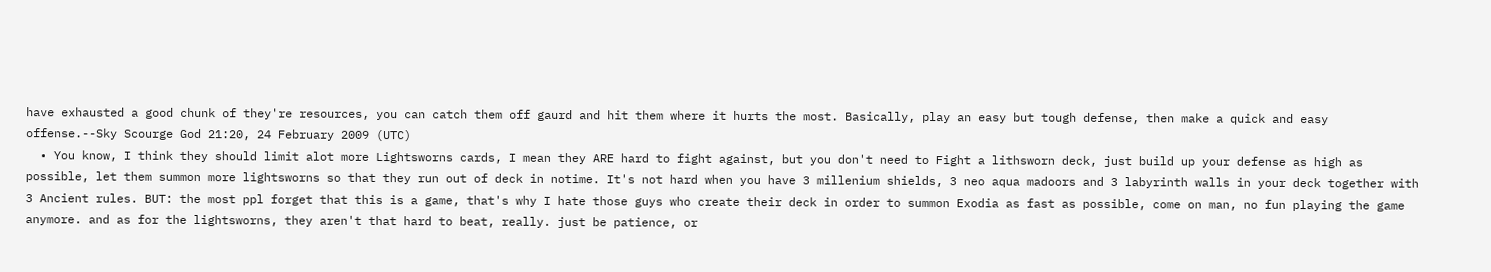have exhausted a good chunk of they're resources, you can catch them off gaurd and hit them where it hurts the most. Basically, play an easy but tough defense, then make a quick and easy offense.--Sky Scourge God 21:20, 24 February 2009 (UTC)
  • You know, I think they should limit alot more Lightsworns cards, I mean they ARE hard to fight against, but you don't need to Fight a lithsworn deck, just build up your defense as high as possible, let them summon more lightsworns so that they run out of deck in notime. It's not hard when you have 3 millenium shields, 3 neo aqua madoors and 3 labyrinth walls in your deck together with 3 Ancient rules. BUT: the most ppl forget that this is a game, that's why I hate those guys who create their deck in order to summon Exodia as fast as possible, come on man, no fun playing the game anymore. and as for the lightsworns, they aren't that hard to beat, really. just be patience, or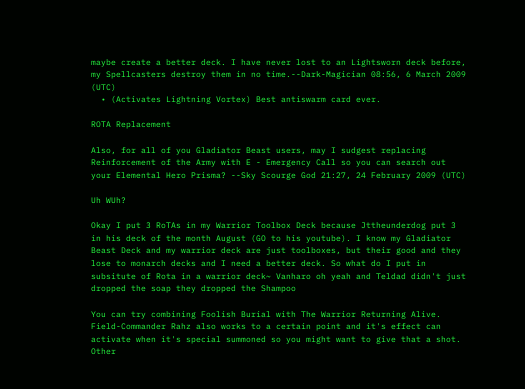maybe create a better deck. I have never lost to an Lightsworn deck before, my Spellcasters destroy them in no time.--Dark-Magician 08:56, 6 March 2009 (UTC)
  • (Activates Lightning Vortex) Best antiswarm card ever.

ROTA Replacement

Also, for all of you Gladiator Beast users, may I sudgest replacing Reinforcement of the Army with E - Emergency Call so you can search out your Elemental Hero Prisma? --Sky Scourge God 21:27, 24 February 2009 (UTC)

Uh WUh?

Okay I put 3 RoTAs in my Warrior Toolbox Deck because Jttheunderdog put 3 in his deck of the month August (GO to his youtube). I know my Gladiator Beast Deck and my warrior deck are just toolboxes, but their good and they lose to monarch decks and I need a better deck. So what do I put in subsitute of Rota in a warrior deck~ Vanharo oh yeah and Teldad didn't just dropped the soap they dropped the Shampoo

You can try combining Foolish Burial with The Warrior Returning Alive. Field-Commander Rahz also works to a certain point and it's effect can activate when it's special summoned so you might want to give that a shot. Other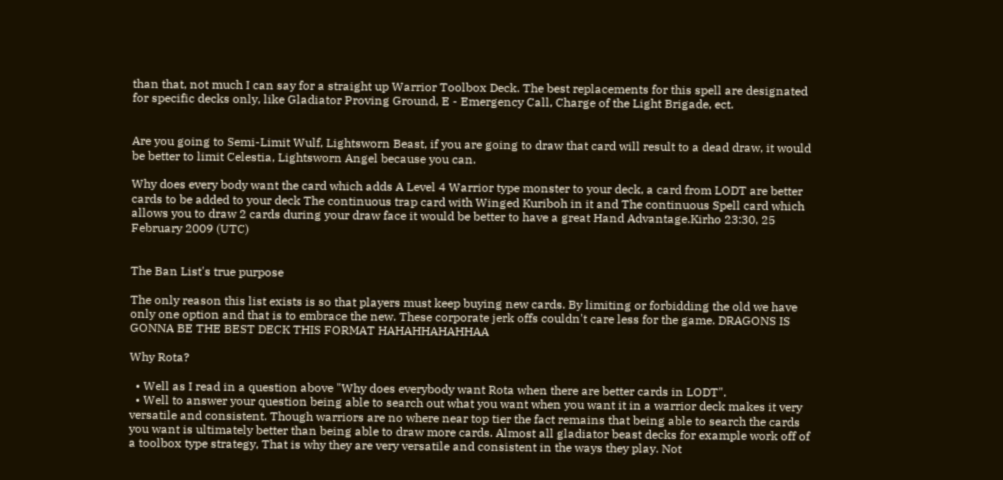than that, not much I can say for a straight up Warrior Toolbox Deck. The best replacements for this spell are designated for specific decks only, like Gladiator Proving Ground, E - Emergency Call, Charge of the Light Brigade, ect.


Are you going to Semi-Limit Wulf, Lightsworn Beast, if you are going to draw that card will result to a dead draw, it would be better to limit Celestia, Lightsworn Angel because you can.

Why does every body want the card which adds A Level 4 Warrior type monster to your deck, a card from LODT are better cards to be added to your deck The continuous trap card with Winged Kuriboh in it and The continuous Spell card which allows you to draw 2 cards during your draw face it would be better to have a great Hand Advantage.Kirho 23:30, 25 February 2009 (UTC)


The Ban List's true purpose

The only reason this list exists is so that players must keep buying new cards. By limiting or forbidding the old we have only one option and that is to embrace the new. These corporate jerk offs couldn't care less for the game. DRAGONS IS GONNA BE THE BEST DECK THIS FORMAT HAHAHHAHAHHAA

Why Rota?

  • Well as I read in a question above "Why does everybody want Rota when there are better cards in LODT".
  • Well to answer your question being able to search out what you want when you want it in a warrior deck makes it very versatile and consistent. Though warriors are no where near top tier the fact remains that being able to search the cards you want is ultimately better than being able to draw more cards. Almost all gladiator beast decks for example work off of a toolbox type strategy, That is why they are very versatile and consistent in the ways they play. Not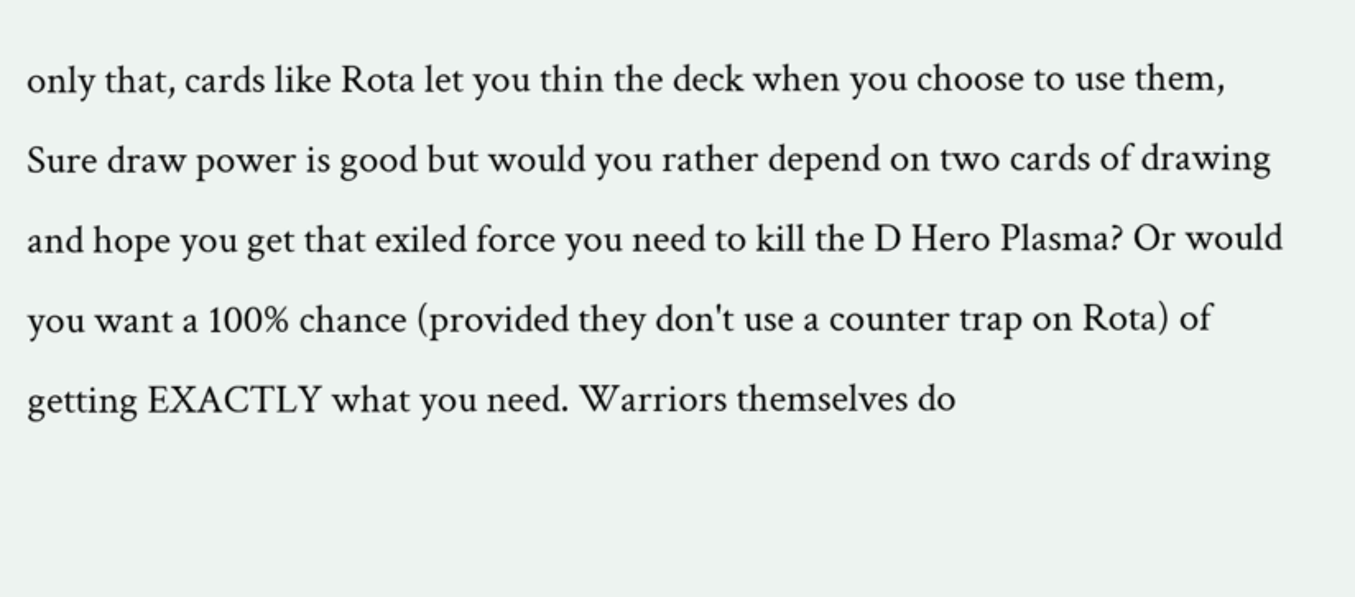only that, cards like Rota let you thin the deck when you choose to use them, Sure draw power is good but would you rather depend on two cards of drawing and hope you get that exiled force you need to kill the D Hero Plasma? Or would you want a 100% chance (provided they don't use a counter trap on Rota) of getting EXACTLY what you need. Warriors themselves do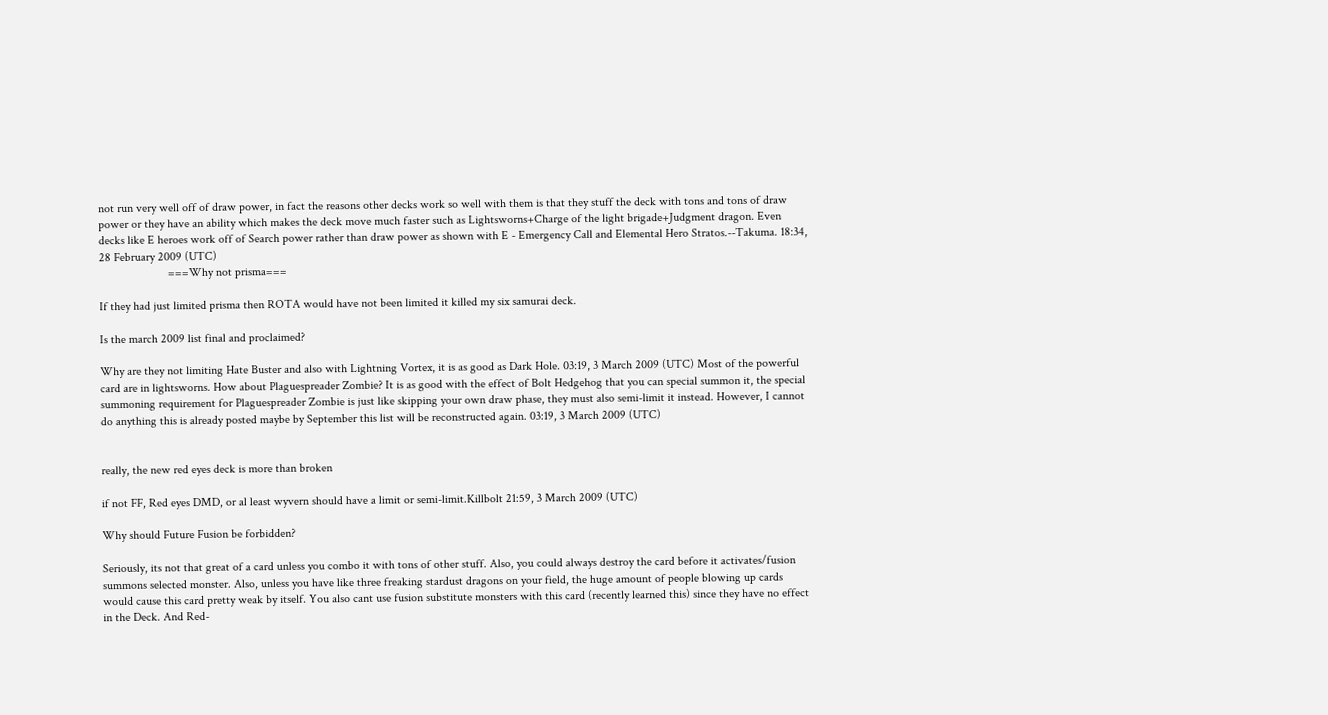not run very well off of draw power, in fact the reasons other decks work so well with them is that they stuff the deck with tons and tons of draw power or they have an ability which makes the deck move much faster such as Lightsworns+Charge of the light brigade+Judgment dragon. Even decks like E heroes work off of Search power rather than draw power as shown with E - Emergency Call and Elemental Hero Stratos.--Takuma. 18:34, 28 February 2009 (UTC)
                       ===Why not prisma===

If they had just limited prisma then ROTA would have not been limited it killed my six samurai deck.

Is the march 2009 list final and proclaimed?

Why are they not limiting Hate Buster and also with Lightning Vortex, it is as good as Dark Hole. 03:19, 3 March 2009 (UTC) Most of the powerful card are in lightsworns. How about Plaguespreader Zombie? It is as good with the effect of Bolt Hedgehog that you can special summon it, the special summoning requirement for Plaguespreader Zombie is just like skipping your own draw phase, they must also semi-limit it instead. However, I cannot do anything this is already posted maybe by September this list will be reconstructed again. 03:19, 3 March 2009 (UTC)


really, the new red eyes deck is more than broken

if not FF, Red eyes DMD, or al least wyvern should have a limit or semi-limit.Killbolt 21:59, 3 March 2009 (UTC)

Why should Future Fusion be forbidden?

Seriously, its not that great of a card unless you combo it with tons of other stuff. Also, you could always destroy the card before it activates/fusion summons selected monster. Also, unless you have like three freaking stardust dragons on your field, the huge amount of people blowing up cards would cause this card pretty weak by itself. You also cant use fusion substitute monsters with this card (recently learned this) since they have no effect in the Deck. And Red-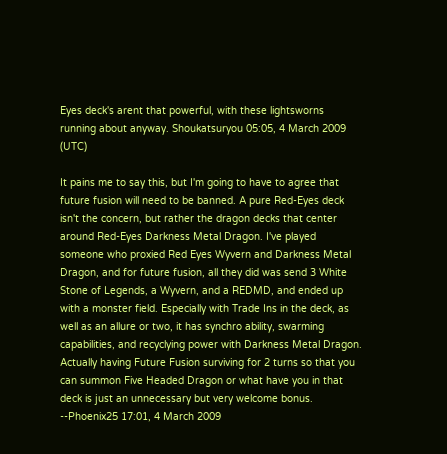Eyes deck's arent that powerful, with these lightsworns running about anyway. Shoukatsuryou 05:05, 4 March 2009 (UTC)

It pains me to say this, but I'm going to have to agree that future fusion will need to be banned. A pure Red-Eyes deck isn't the concern, but rather the dragon decks that center around Red-Eyes Darkness Metal Dragon. I've played someone who proxied Red Eyes Wyvern and Darkness Metal Dragon, and for future fusion, all they did was send 3 White Stone of Legends, a Wyvern, and a REDMD, and ended up with a monster field. Especially with Trade Ins in the deck, as well as an allure or two, it has synchro ability, swarming capabilities, and recyclying power with Darkness Metal Dragon. Actually having Future Fusion surviving for 2 turns so that you can summon Five Headed Dragon or what have you in that deck is just an unnecessary but very welcome bonus. --Phoenix25 17:01, 4 March 2009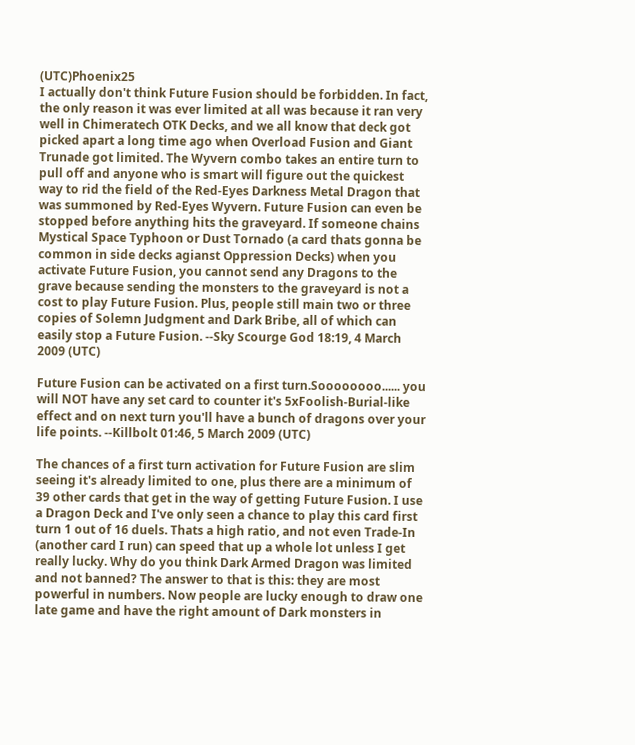(UTC)Phoenix25
I actually don't think Future Fusion should be forbidden. In fact, the only reason it was ever limited at all was because it ran very well in Chimeratech OTK Decks, and we all know that deck got picked apart a long time ago when Overload Fusion and Giant Trunade got limited. The Wyvern combo takes an entire turn to pull off and anyone who is smart will figure out the quickest way to rid the field of the Red-Eyes Darkness Metal Dragon that was summoned by Red-Eyes Wyvern. Future Fusion can even be stopped before anything hits the graveyard. If someone chains Mystical Space Typhoon or Dust Tornado (a card thats gonna be common in side decks agianst Oppression Decks) when you activate Future Fusion, you cannot send any Dragons to the grave because sending the monsters to the graveyard is not a cost to play Future Fusion. Plus, people still main two or three copies of Solemn Judgment and Dark Bribe, all of which can easily stop a Future Fusion. --Sky Scourge God 18:19, 4 March 2009 (UTC)

Future Fusion can be activated on a first turn.Soooooooo...... you will NOT have any set card to counter it's 5xFoolish-Burial-like effect and on next turn you'll have a bunch of dragons over your life points. --Killbolt 01:46, 5 March 2009 (UTC)

The chances of a first turn activation for Future Fusion are slim seeing it's already limited to one, plus there are a minimum of 39 other cards that get in the way of getting Future Fusion. I use a Dragon Deck and I've only seen a chance to play this card first turn 1 out of 16 duels. Thats a high ratio, and not even Trade-In (another card I run) can speed that up a whole lot unless I get really lucky. Why do you think Dark Armed Dragon was limited and not banned? The answer to that is this: they are most powerful in numbers. Now people are lucky enough to draw one late game and have the right amount of Dark monsters in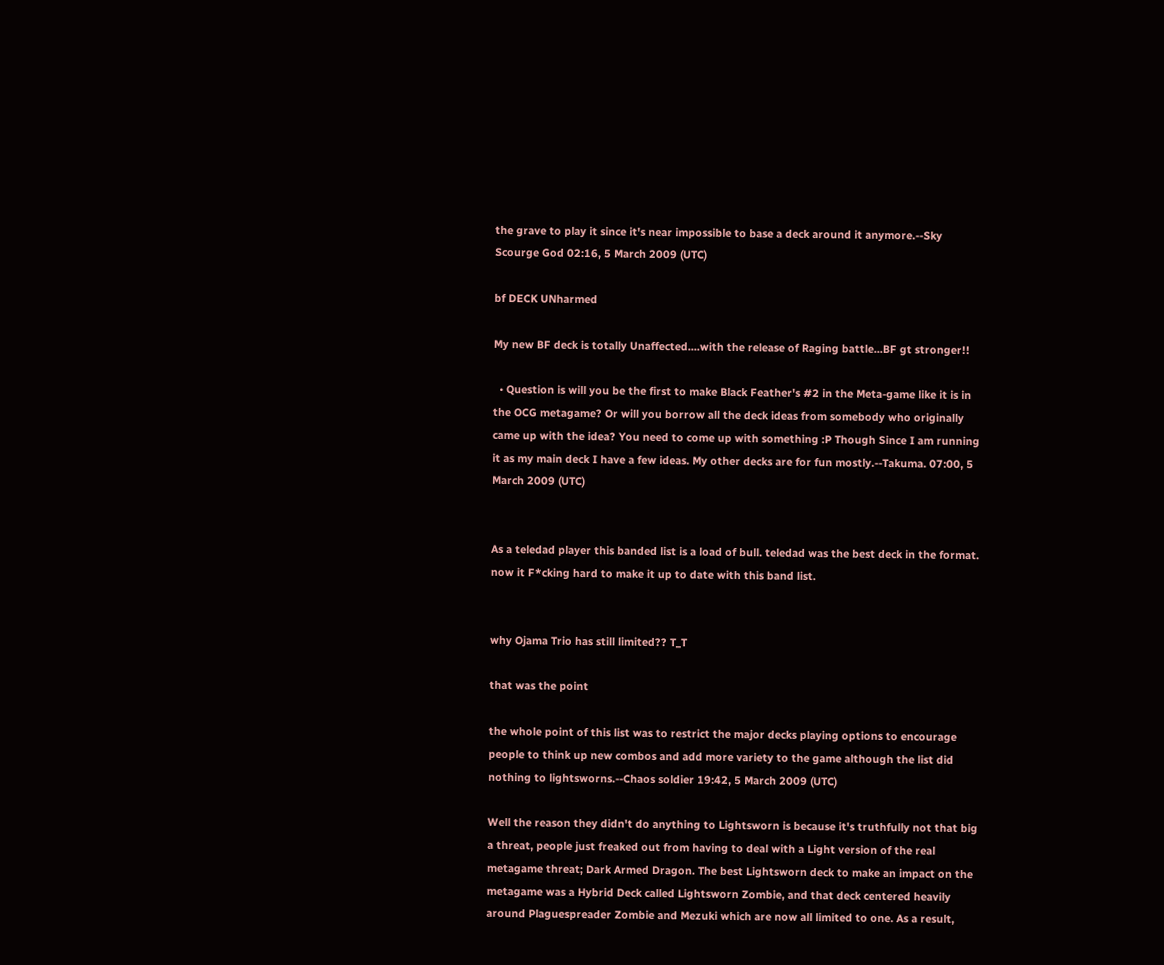the grave to play it since it's near impossible to base a deck around it anymore.--Sky Scourge God 02:16, 5 March 2009 (UTC)

bf DECK UNharmed

My new BF deck is totally Unaffected....with the release of Raging battle...BF gt stronger!!

  • Question is will you be the first to make Black Feather's #2 in the Meta-game like it is in the OCG metagame? Or will you borrow all the deck ideas from somebody who originally came up with the idea? You need to come up with something :P Though Since I am running it as my main deck I have a few ideas. My other decks are for fun mostly.--Takuma. 07:00, 5 March 2009 (UTC)


As a teledad player this banded list is a load of bull. teledad was the best deck in the format. now it F*cking hard to make it up to date with this band list.


why Ojama Trio has still limited?? T_T

that was the point

the whole point of this list was to restrict the major decks playing options to encourage people to think up new combos and add more variety to the game although the list did nothing to lightsworns.--Chaos soldier 19:42, 5 March 2009 (UTC)

Well the reason they didn't do anything to Lightsworn is because it's truthfully not that big a threat, people just freaked out from having to deal with a Light version of the real metagame threat; Dark Armed Dragon. The best Lightsworn deck to make an impact on the metagame was a Hybrid Deck called Lightsworn Zombie, and that deck centered heavily around Plaguespreader Zombie and Mezuki which are now all limited to one. As a result,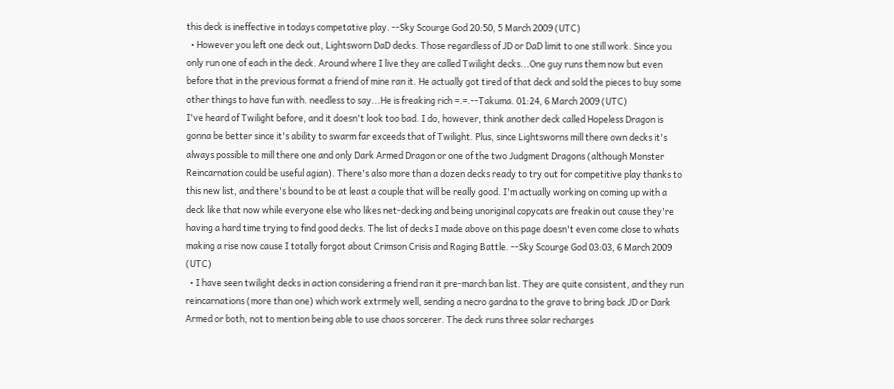this deck is ineffective in todays competative play. --Sky Scourge God 20:50, 5 March 2009 (UTC)
  • However you left one deck out, Lightsworn DaD decks. Those regardless of JD or DaD limit to one still work. Since you only run one of each in the deck. Around where I live they are called Twilight decks...One guy runs them now but even before that in the previous format a friend of mine ran it. He actually got tired of that deck and sold the pieces to buy some other things to have fun with. needless to say...He is freaking rich =.=.--Takuma. 01:24, 6 March 2009 (UTC)
I've heard of Twilight before, and it doesn't look too bad. I do, however, think another deck called Hopeless Dragon is gonna be better since it's ability to swarm far exceeds that of Twilight. Plus, since Lightsworns mill there own decks it's always possible to mill there one and only Dark Armed Dragon or one of the two Judgment Dragons (although Monster Reincarnation could be useful agian). There's also more than a dozen decks ready to try out for competitive play thanks to this new list, and there's bound to be at least a couple that will be really good. I'm actually working on coming up with a deck like that now while everyone else who likes net-decking and being unoriginal copycats are freakin out cause they're having a hard time trying to find good decks. The list of decks I made above on this page doesn't even come close to whats making a rise now cause I totally forgot about Crimson Crisis and Raging Battle. --Sky Scourge God 03:03, 6 March 2009 (UTC)
  • I have seen twilight decks in action considering a friend ran it pre-march ban list. They are quite consistent, and they run reincarnations (more than one) which work extrmely well, sending a necro gardna to the grave to bring back JD or Dark Armed or both, not to mention being able to use chaos sorcerer. The deck runs three solar recharges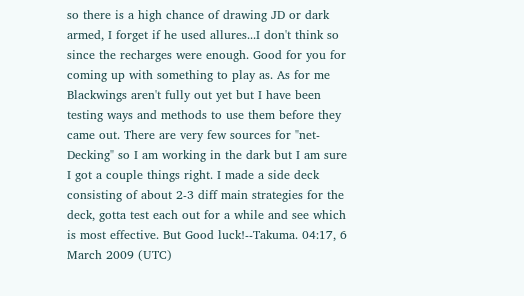so there is a high chance of drawing JD or dark armed, I forget if he used allures...I don't think so since the recharges were enough. Good for you for coming up with something to play as. As for me Blackwings aren't fully out yet but I have been testing ways and methods to use them before they came out. There are very few sources for "net-Decking" so I am working in the dark but I am sure I got a couple things right. I made a side deck consisting of about 2-3 diff main strategies for the deck, gotta test each out for a while and see which is most effective. But Good luck!--Takuma. 04:17, 6 March 2009 (UTC)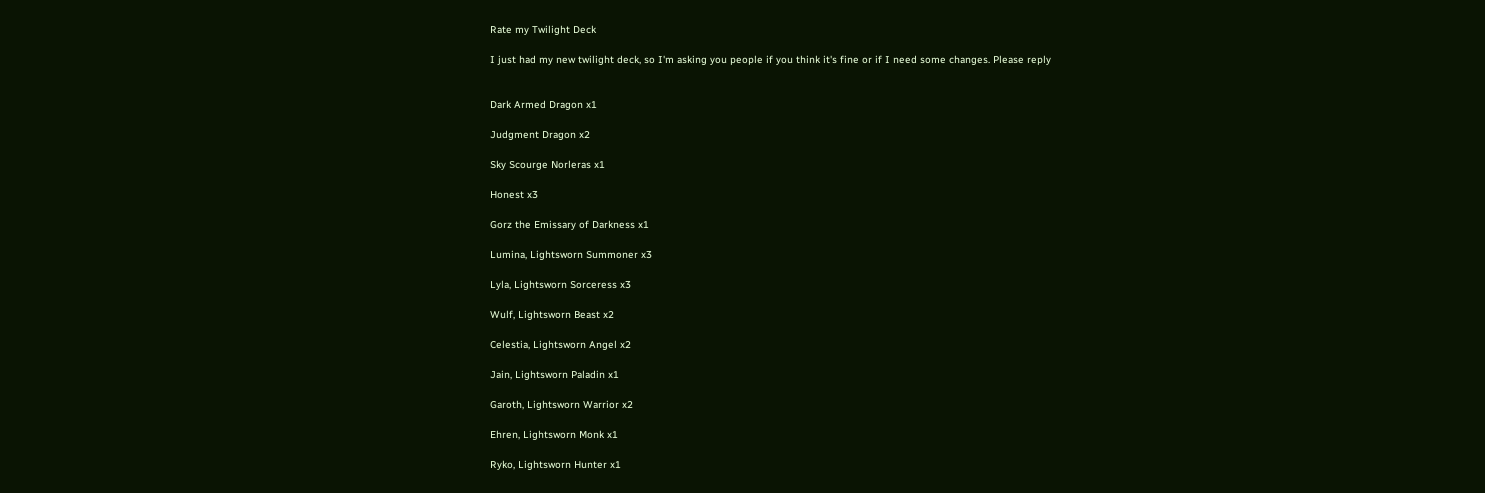Rate my Twilight Deck

I just had my new twilight deck, so I'm asking you people if you think it's fine or if I need some changes. Please reply


Dark Armed Dragon x1

Judgment Dragon x2

Sky Scourge Norleras x1

Honest x3

Gorz the Emissary of Darkness x1

Lumina, Lightsworn Summoner x3

Lyla, Lightsworn Sorceress x3

Wulf, Lightsworn Beast x2

Celestia, Lightsworn Angel x2

Jain, Lightsworn Paladin x1

Garoth, Lightsworn Warrior x2

Ehren, Lightsworn Monk x1

Ryko, Lightsworn Hunter x1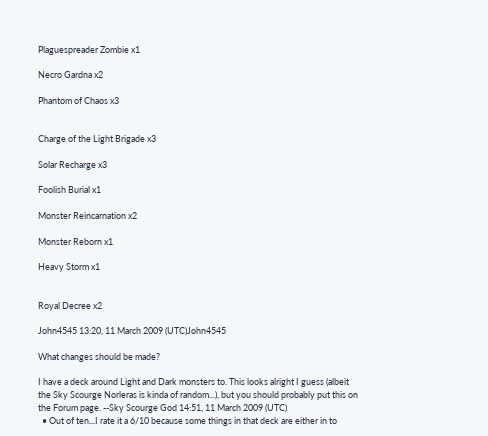Plaguespreader Zombie x1

Necro Gardna x2

Phantom of Chaos x3


Charge of the Light Brigade x3

Solar Recharge x3

Foolish Burial x1

Monster Reincarnation x2

Monster Reborn x1

Heavy Storm x1


Royal Decree x2

John4545 13:20, 11 March 2009 (UTC)John4545

What changes should be made?

I have a deck around Light and Dark monsters to. This looks alright I guess (albeit the Sky Scourge Norleras is kinda of random...), but you should probably put this on the Forum page. --Sky Scourge God 14:51, 11 March 2009 (UTC)
  • Out of ten...I rate it a 6/10 because some things in that deck are either in to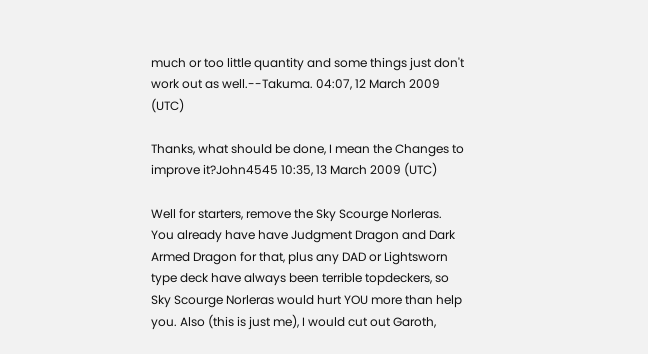much or too little quantity and some things just don't work out as well.--Takuma. 04:07, 12 March 2009 (UTC)

Thanks, what should be done, I mean the Changes to improve it?John4545 10:35, 13 March 2009 (UTC)

Well for starters, remove the Sky Scourge Norleras. You already have have Judgment Dragon and Dark Armed Dragon for that, plus any DAD or Lightsworn type deck have always been terrible topdeckers, so Sky Scourge Norleras would hurt YOU more than help you. Also (this is just me), I would cut out Garoth,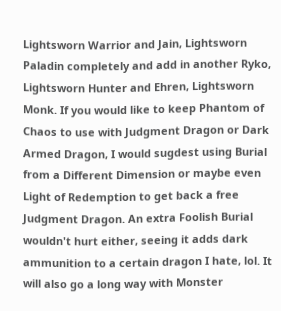Lightsworn Warrior and Jain, Lightsworn Paladin completely and add in another Ryko, Lightsworn Hunter and Ehren, Lightsworn Monk. If you would like to keep Phantom of Chaos to use with Judgment Dragon or Dark Armed Dragon, I would sugdest using Burial from a Different Dimension or maybe even Light of Redemption to get back a free Judgment Dragon. An extra Foolish Burial wouldn't hurt either, seeing it adds dark ammunition to a certain dragon I hate, lol. It will also go a long way with Monster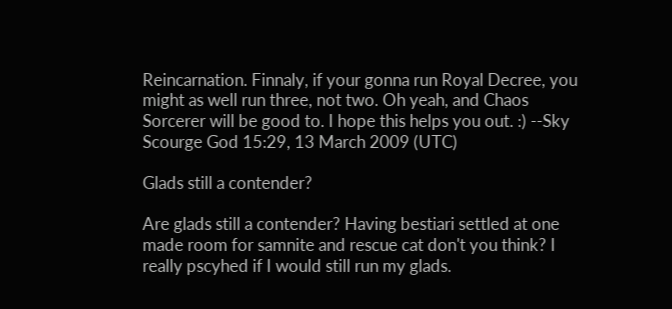Reincarnation. Finnaly, if your gonna run Royal Decree, you might as well run three, not two. Oh yeah, and Chaos Sorcerer will be good to. I hope this helps you out. :) --Sky Scourge God 15:29, 13 March 2009 (UTC)

Glads still a contender?

Are glads still a contender? Having bestiari settled at one made room for samnite and rescue cat don't you think? I really pscyhed if I would still run my glads.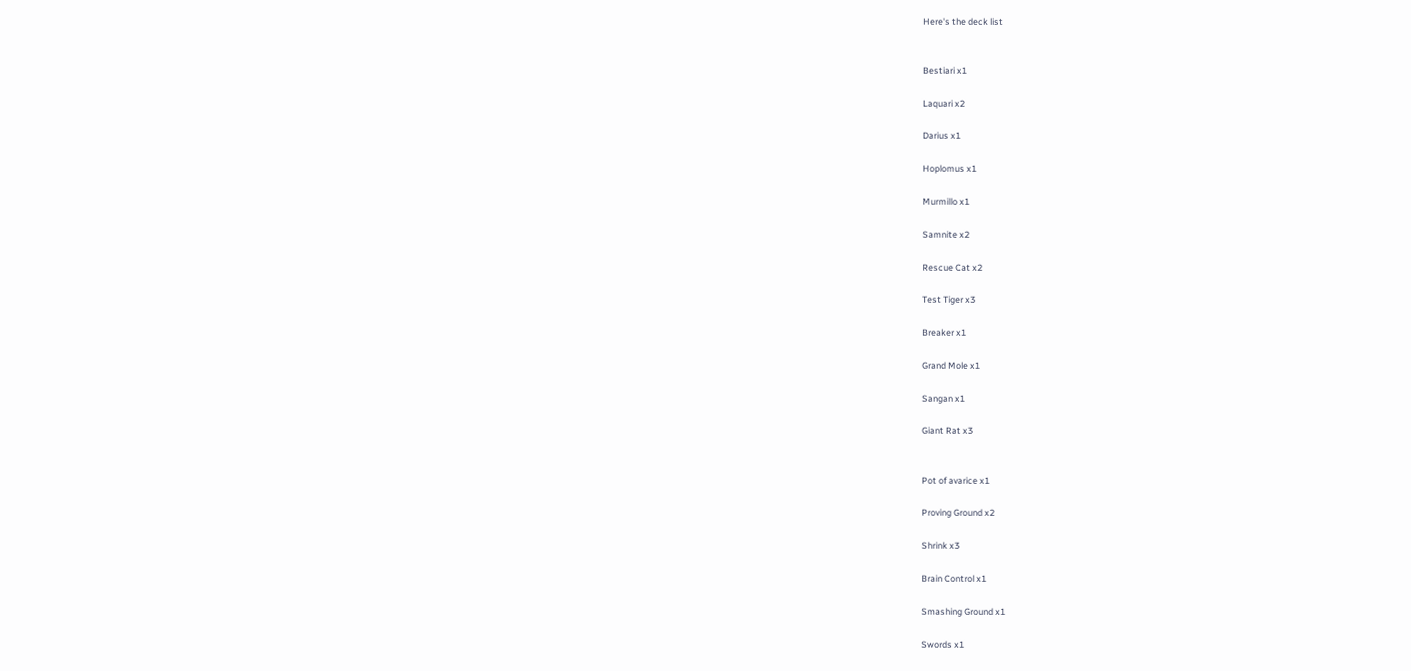Here's the deck list


Bestiari x1

Laquari x2

Darius x1

Hoplomus x1

Murmillo x1

Samnite x2

Rescue Cat x2

Test Tiger x3

Breaker x1

Grand Mole x1

Sangan x1

Giant Rat x3


Pot of avarice x1

Proving Ground x2

Shrink x3

Brain Control x1

Smashing Ground x1

Swords x1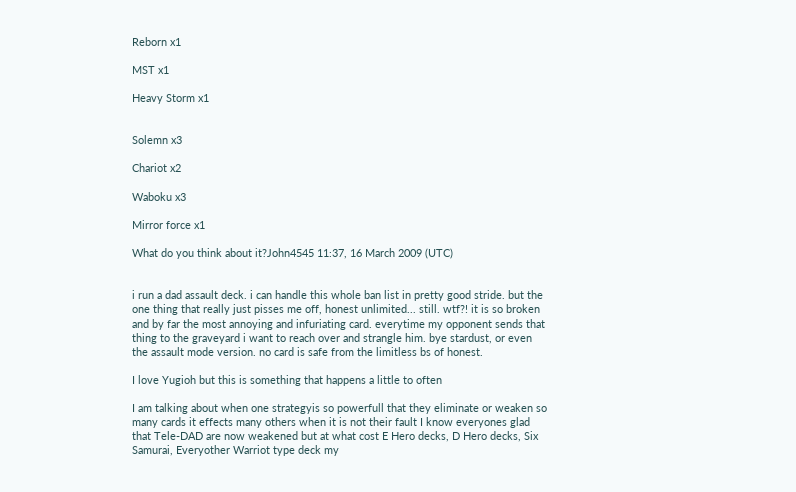Reborn x1

MST x1

Heavy Storm x1


Solemn x3

Chariot x2

Waboku x3

Mirror force x1

What do you think about it?John4545 11:37, 16 March 2009 (UTC)


i run a dad assault deck. i can handle this whole ban list in pretty good stride. but the one thing that really just pisses me off, honest unlimited... still. wtf?! it is so broken and by far the most annoying and infuriating card. everytime my opponent sends that thing to the graveyard i want to reach over and strangle him. bye stardust, or even the assault mode version. no card is safe from the limitless bs of honest.

I love Yugioh but this is something that happens a little to often

I am talking about when one strategyis so powerfull that they eliminate or weaken so many cards it effects many others when it is not their fault I know everyones glad that Tele-DAD are now weakened but at what cost E Hero decks, D Hero decks, Six Samurai, Everyother Warriot type deck my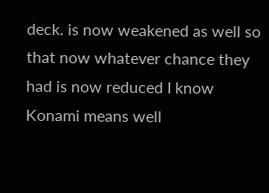deck. is now weakened as well so that now whatever chance they had is now reduced I know Konami means well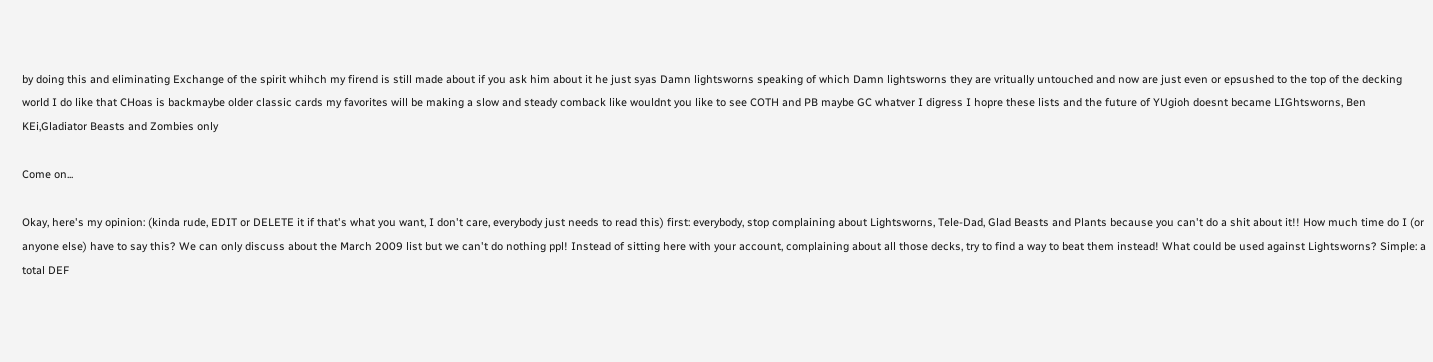by doing this and eliminating Exchange of the spirit whihch my firend is still made about if you ask him about it he just syas Damn lightsworns speaking of which Damn lightsworns they are vritually untouched and now are just even or epsushed to the top of the decking world I do like that CHoas is backmaybe older classic cards my favorites will be making a slow and steady comback like wouldnt you like to see COTH and PB maybe GC whatver I digress I hopre these lists and the future of YUgioh doesnt became LIGhtsworns, Ben KEi,Gladiator Beasts and Zombies only

Come on...

Okay, here's my opinion: (kinda rude, EDIT or DELETE it if that's what you want, I don't care, everybody just needs to read this) first: everybody, stop complaining about Lightsworns, Tele-Dad, Glad Beasts and Plants because you can't do a shit about it!! How much time do I (or anyone else) have to say this? We can only discuss about the March 2009 list but we can't do nothing ppl! Instead of sitting here with your account, complaining about all those decks, try to find a way to beat them instead! What could be used against Lightsworns? Simple: a total DEF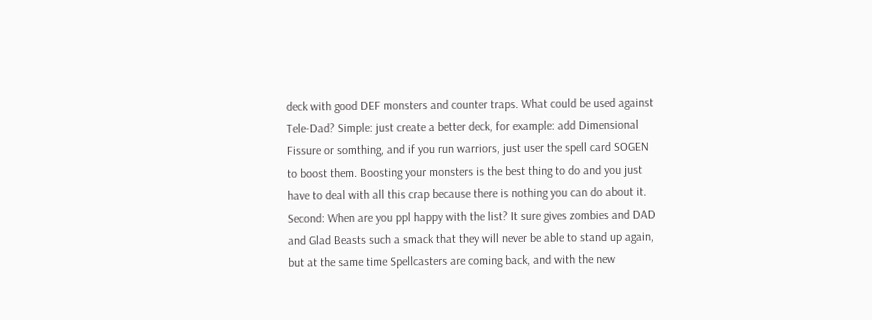deck with good DEF monsters and counter traps. What could be used against Tele-Dad? Simple: just create a better deck, for example: add Dimensional Fissure or somthing, and if you run warriors, just user the spell card SOGEN to boost them. Boosting your monsters is the best thing to do and you just have to deal with all this crap because there is nothing you can do about it. Second: When are you ppl happy with the list? It sure gives zombies and DAD and Glad Beasts such a smack that they will never be able to stand up again, but at the same time Spellcasters are coming back, and with the new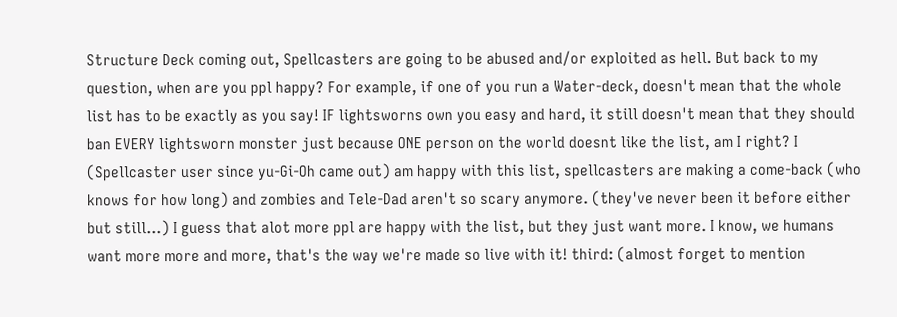Structure Deck coming out, Spellcasters are going to be abused and/or exploited as hell. But back to my question, when are you ppl happy? For example, if one of you run a Water-deck, doesn't mean that the whole list has to be exactly as you say! IF lightsworns own you easy and hard, it still doesn't mean that they should ban EVERY lightsworn monster just because ONE person on the world doesnt like the list, am I right? I (Spellcaster user since yu-Gi-Oh came out) am happy with this list, spellcasters are making a come-back (who knows for how long) and zombies and Tele-Dad aren't so scary anymore. (they've never been it before either but still...) I guess that alot more ppl are happy with the list, but they just want more. I know, we humans want more more and more, that's the way we're made so live with it! third: (almost forget to mention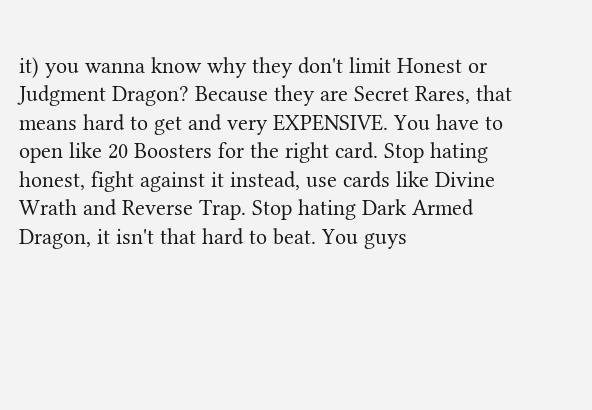it) you wanna know why they don't limit Honest or Judgment Dragon? Because they are Secret Rares, that means hard to get and very EXPENSIVE. You have to open like 20 Boosters for the right card. Stop hating honest, fight against it instead, use cards like Divine Wrath and Reverse Trap. Stop hating Dark Armed Dragon, it isn't that hard to beat. You guys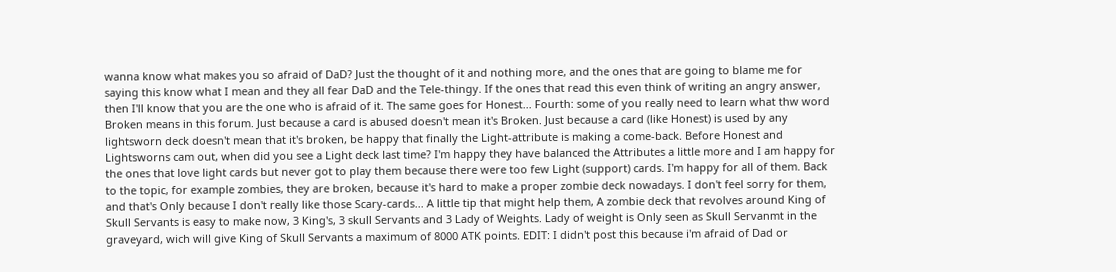wanna know what makes you so afraid of DaD? Just the thought of it and nothing more, and the ones that are going to blame me for saying this know what I mean and they all fear DaD and the Tele-thingy. If the ones that read this even think of writing an angry answer, then I'll know that you are the one who is afraid of it. The same goes for Honest... Fourth: some of you really need to learn what thw word Broken means in this forum. Just because a card is abused doesn't mean it's Broken. Just because a card (like Honest) is used by any lightsworn deck doesn't mean that it's broken, be happy that finally the Light-attribute is making a come-back. Before Honest and Lightsworns cam out, when did you see a Light deck last time? I'm happy they have balanced the Attributes a little more and I am happy for the ones that love light cards but never got to play them because there were too few Light (support) cards. I'm happy for all of them. Back to the topic, for example zombies, they are broken, because it's hard to make a proper zombie deck nowadays. I don't feel sorry for them, and that's Only because I don't really like those Scary-cards... A little tip that might help them, A zombie deck that revolves around King of Skull Servants is easy to make now, 3 King's, 3 skull Servants and 3 Lady of Weights. Lady of weight is Only seen as Skull Servanmt in the graveyard, wich will give King of Skull Servants a maximum of 8000 ATK points. EDIT: I didn't post this because i'm afraid of Dad or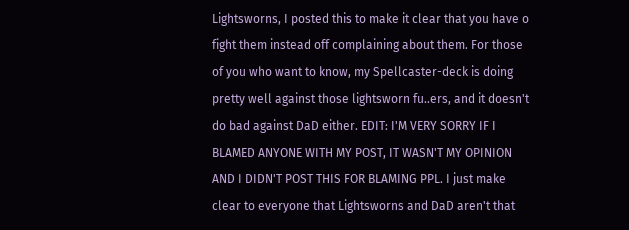Lightsworns, I posted this to make it clear that you have o fight them instead off complaining about them. For those of you who want to know, my Spellcaster-deck is doing pretty well against those lightsworn fu..ers, and it doesn't do bad against DaD either. EDIT: I'M VERY SORRY IF I BLAMED ANYONE WITH MY POST, IT WASN'T MY OPINION AND I DIDN'T POST THIS FOR BLAMING PPL. I just make clear to everyone that Lightsworns and DaD aren't that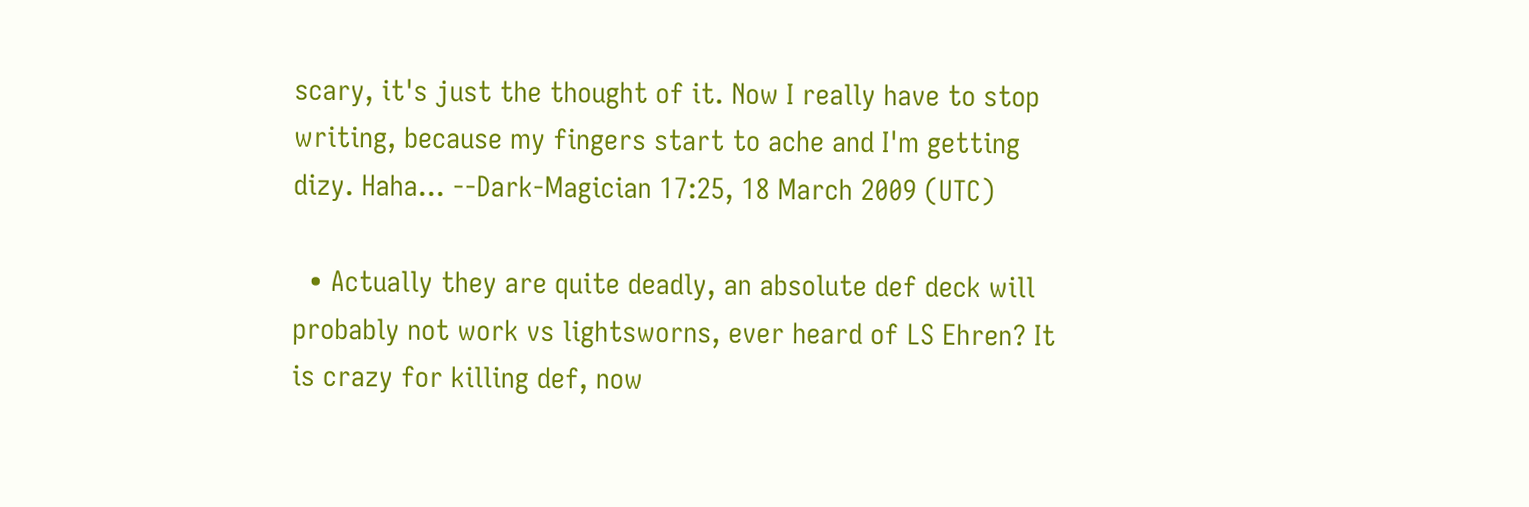scary, it's just the thought of it. Now I really have to stop writing, because my fingers start to ache and I'm getting dizy. Haha... --Dark-Magician 17:25, 18 March 2009 (UTC)

  • Actually they are quite deadly, an absolute def deck will probably not work vs lightsworns, ever heard of LS Ehren? It is crazy for killing def, now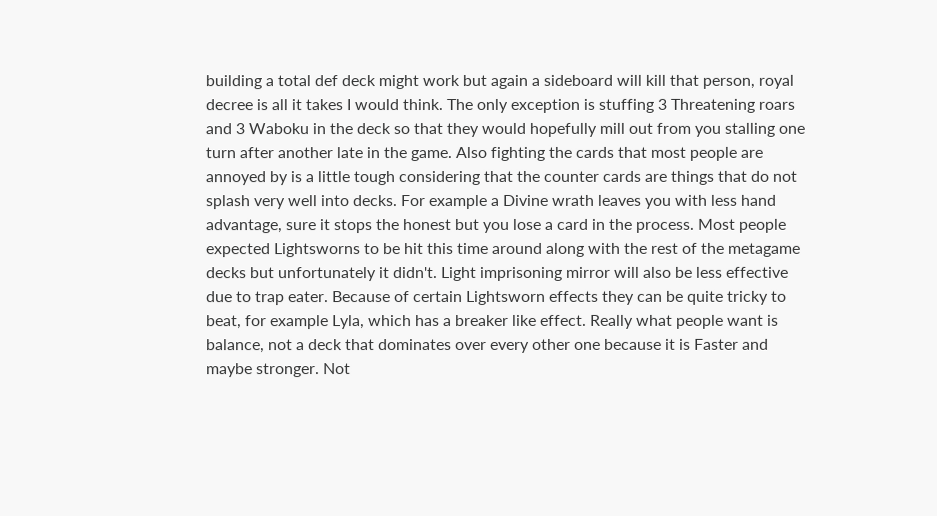building a total def deck might work but again a sideboard will kill that person, royal decree is all it takes I would think. The only exception is stuffing 3 Threatening roars and 3 Waboku in the deck so that they would hopefully mill out from you stalling one turn after another late in the game. Also fighting the cards that most people are annoyed by is a little tough considering that the counter cards are things that do not splash very well into decks. For example a Divine wrath leaves you with less hand advantage, sure it stops the honest but you lose a card in the process. Most people expected Lightsworns to be hit this time around along with the rest of the metagame decks but unfortunately it didn't. Light imprisoning mirror will also be less effective due to trap eater. Because of certain Lightsworn effects they can be quite tricky to beat, for example Lyla, which has a breaker like effect. Really what people want is balance, not a deck that dominates over every other one because it is Faster and maybe stronger. Not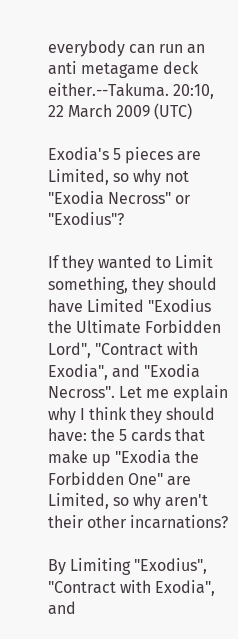everybody can run an anti metagame deck either.--Takuma. 20:10, 22 March 2009 (UTC)

Exodia's 5 pieces are Limited, so why not "Exodia Necross" or "Exodius"?

If they wanted to Limit something, they should have Limited "Exodius the Ultimate Forbidden Lord", "Contract with Exodia", and "Exodia Necross". Let me explain why I think they should have: the 5 cards that make up "Exodia the Forbidden One" are Limited, so why aren't their other incarnations?

By Limiting "Exodius", "Contract with Exodia", and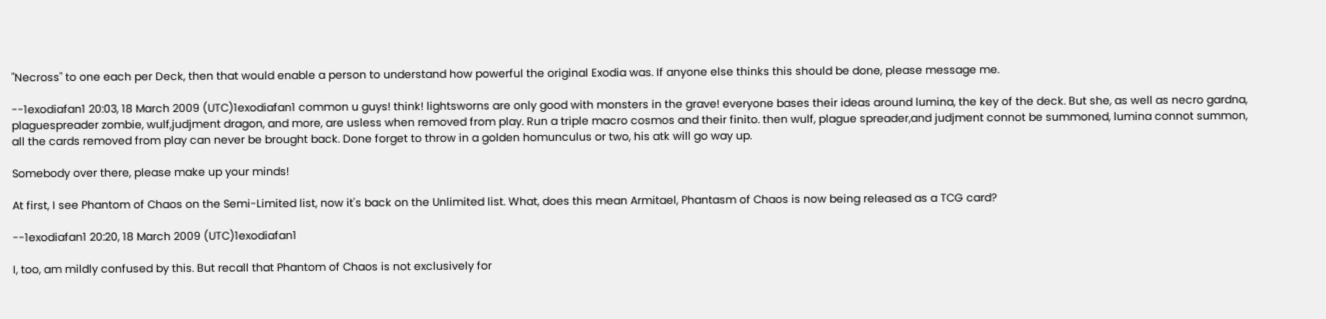"Necross" to one each per Deck, then that would enable a person to understand how powerful the original Exodia was. If anyone else thinks this should be done, please message me.

--1exodiafan1 20:03, 18 March 2009 (UTC)1exodiafan1 common u guys! think! lightsworns are only good with monsters in the grave! everyone bases their ideas around lumina, the key of the deck. But she, as well as necro gardna, plaguespreader zombie, wulf,judjment dragon, and more, are usless when removed from play. Run a triple macro cosmos and their finito. then wulf, plague spreader,and judjment connot be summoned, lumina connot summon, all the cards removed from play can never be brought back. Done forget to throw in a golden homunculus or two, his atk will go way up.

Somebody over there, please make up your minds!

At first, I see Phantom of Chaos on the Semi-Limited list, now it's back on the Unlimited list. What, does this mean Armitael, Phantasm of Chaos is now being released as a TCG card?

--1exodiafan1 20:20, 18 March 2009 (UTC)1exodiafan1

I, too, am mildly confused by this. But recall that Phantom of Chaos is not exclusively for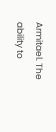Armitael. The ability to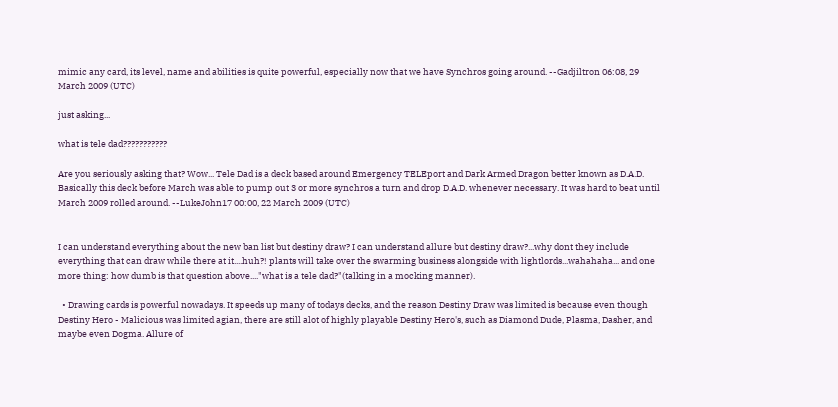mimic any card, its level, name and abilities is quite powerful, especially now that we have Synchros going around. --Gadjiltron 06:08, 29 March 2009 (UTC)

just asking...

what is tele dad???????????

Are you seriously asking that? Wow... Tele Dad is a deck based around Emergency TELEport and Dark Armed Dragon better known as D.A.D. Basically this deck before March was able to pump out 3 or more synchros a turn and drop D.A.D. whenever necessary. It was hard to beat until March 2009 rolled around. --LukeJohn17 00:00, 22 March 2009 (UTC)


I can understand everything about the new ban list but destiny draw? I can understand allure but destiny draw?...why dont they include everything that can draw while there at it....huh?! plants will take over the swarming business alongside with lightlords...wahahaha... and one more thing: how dumb is that question above...."what is a tele dad?"(talking in a mocking manner).

  • Drawing cards is powerful nowadays. It speeds up many of todays decks, and the reason Destiny Draw was limited is because even though Destiny Hero - Malicious was limited agian, there are still alot of highly playable Destiny Hero's, such as Diamond Dude, Plasma, Dasher, and maybe even Dogma. Allure of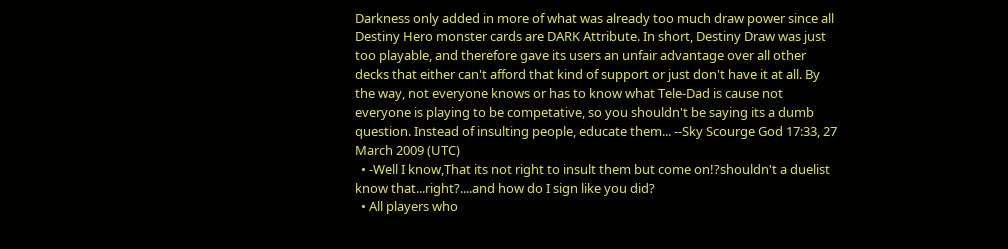Darkness only added in more of what was already too much draw power since all Destiny Hero monster cards are DARK Attribute. In short, Destiny Draw was just too playable, and therefore gave its users an unfair advantage over all other decks that either can't afford that kind of support or just don't have it at all. By the way, not everyone knows or has to know what Tele-Dad is cause not everyone is playing to be competative, so you shouldn't be saying its a dumb question. Instead of insulting people, educate them... --Sky Scourge God 17:33, 27 March 2009 (UTC)
  • -Well I know,That its not right to insult them but come on!?shouldn't a duelist know that...right?....and how do I sign like you did?
  • All players who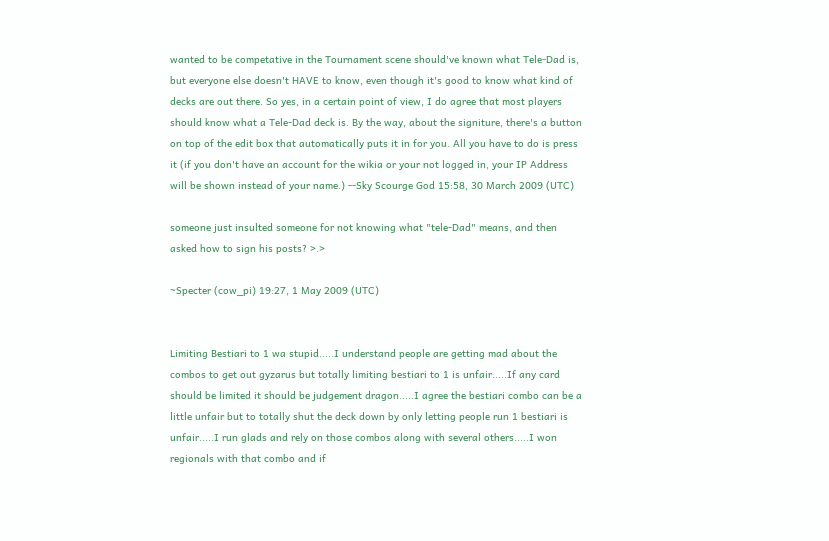wanted to be competative in the Tournament scene should've known what Tele-Dad is, but everyone else doesn't HAVE to know, even though it's good to know what kind of decks are out there. So yes, in a certain point of view, I do agree that most players should know what a Tele-Dad deck is. By the way, about the signiture, there's a button on top of the edit box that automatically puts it in for you. All you have to do is press it (if you don't have an account for the wikia or your not logged in, your IP Address will be shown instead of your name.) --Sky Scourge God 15:58, 30 March 2009 (UTC)

someone just insulted someone for not knowing what "tele-Dad" means, and then asked how to sign his posts? >.>

~Specter (cow_pi) 19:27, 1 May 2009 (UTC)


Limiting Bestiari to 1 wa stupid.....I understand people are getting mad about the combos to get out gyzarus but totally limiting bestiari to 1 is unfair.....If any card should be limited it should be judgement dragon.....I agree the bestiari combo can be a little unfair but to totally shut the deck down by only letting people run 1 bestiari is unfair.....I run glads and rely on those combos along with several others.....I won regionals with that combo and if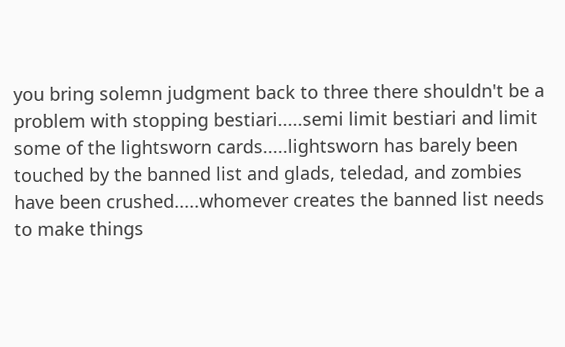you bring solemn judgment back to three there shouldn't be a problem with stopping bestiari.....semi limit bestiari and limit some of the lightsworn cards.....lightsworn has barely been touched by the banned list and glads, teledad, and zombies have been crushed.....whomever creates the banned list needs to make things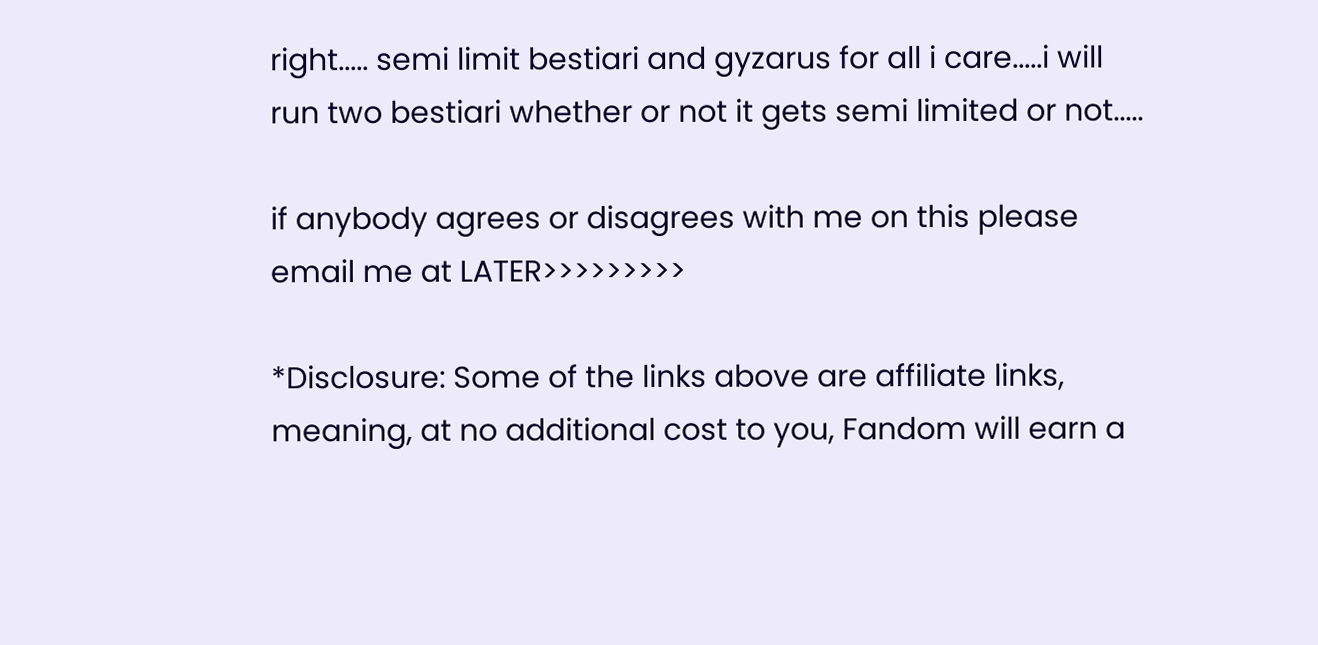right..... semi limit bestiari and gyzarus for all i care.....i will run two bestiari whether or not it gets semi limited or not.....

if anybody agrees or disagrees with me on this please email me at LATER>>>>>>>>>

*Disclosure: Some of the links above are affiliate links, meaning, at no additional cost to you, Fandom will earn a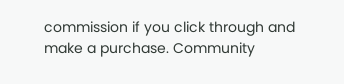commission if you click through and make a purchase. Community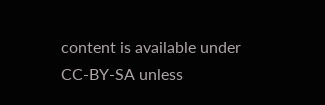content is available under CC-BY-SA unless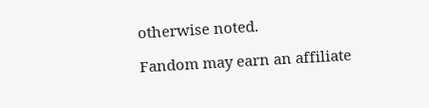otherwise noted.

Fandom may earn an affiliate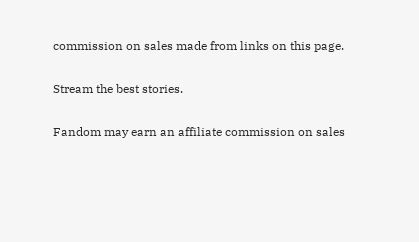commission on sales made from links on this page.

Stream the best stories.

Fandom may earn an affiliate commission on sales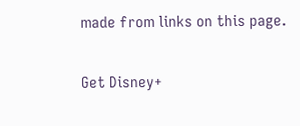made from links on this page.

Get Disney+